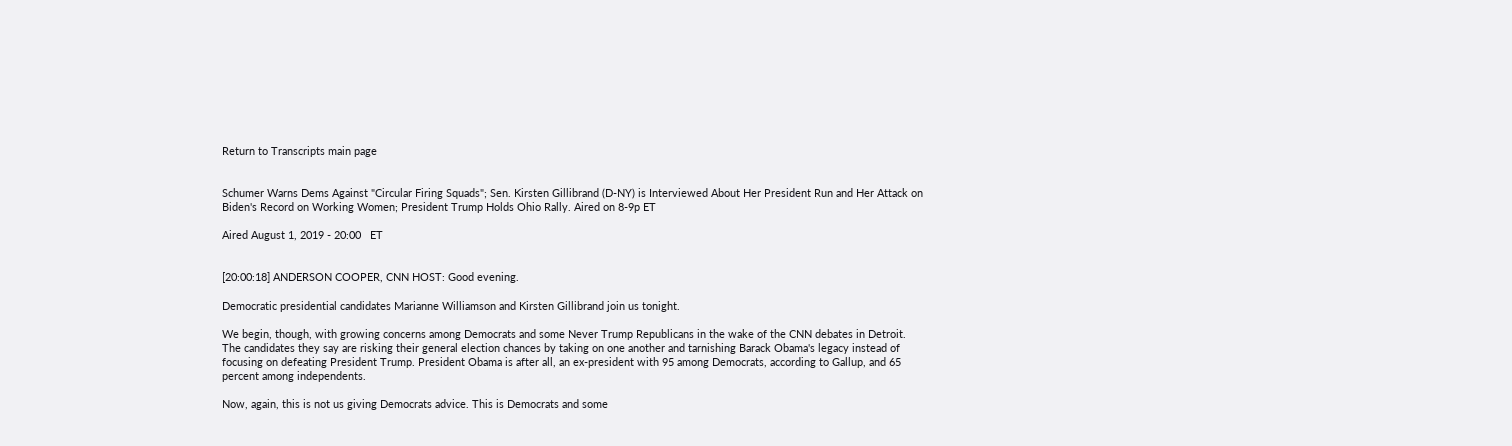Return to Transcripts main page


Schumer Warns Dems Against "Circular Firing Squads"; Sen. Kirsten Gillibrand (D-NY) is Interviewed About Her President Run and Her Attack on Biden's Record on Working Women; President Trump Holds Ohio Rally. Aired on 8-9p ET

Aired August 1, 2019 - 20:00   ET


[20:00:18] ANDERSON COOPER, CNN HOST: Good evening.

Democratic presidential candidates Marianne Williamson and Kirsten Gillibrand join us tonight.

We begin, though, with growing concerns among Democrats and some Never Trump Republicans in the wake of the CNN debates in Detroit. The candidates they say are risking their general election chances by taking on one another and tarnishing Barack Obama's legacy instead of focusing on defeating President Trump. President Obama is after all, an ex-president with 95 among Democrats, according to Gallup, and 65 percent among independents.

Now, again, this is not us giving Democrats advice. This is Democrats and some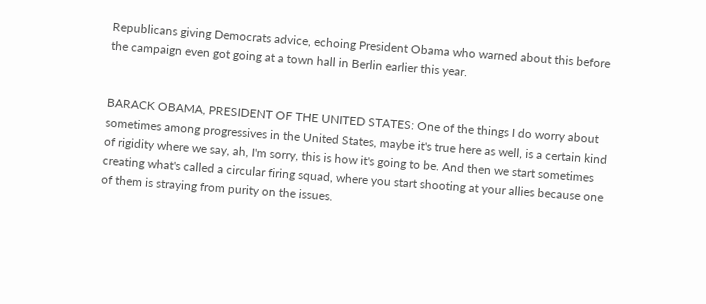Republicans giving Democrats advice, echoing President Obama who warned about this before the campaign even got going at a town hall in Berlin earlier this year.


BARACK OBAMA, PRESIDENT OF THE UNITED STATES: One of the things I do worry about sometimes among progressives in the United States, maybe it's true here as well, is a certain kind of rigidity where we say, ah, I'm sorry, this is how it's going to be. And then we start sometimes creating what's called a circular firing squad, where you start shooting at your allies because one of them is straying from purity on the issues.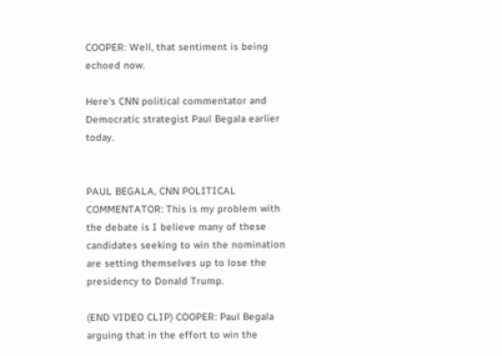COOPER: Well, that sentiment is being echoed now.

Here's CNN political commentator and Democratic strategist Paul Begala earlier today.


PAUL BEGALA, CNN POLITICAL COMMENTATOR: This is my problem with the debate is I believe many of these candidates seeking to win the nomination are setting themselves up to lose the presidency to Donald Trump.

(END VIDEO CLIP) COOPER: Paul Begala arguing that in the effort to win the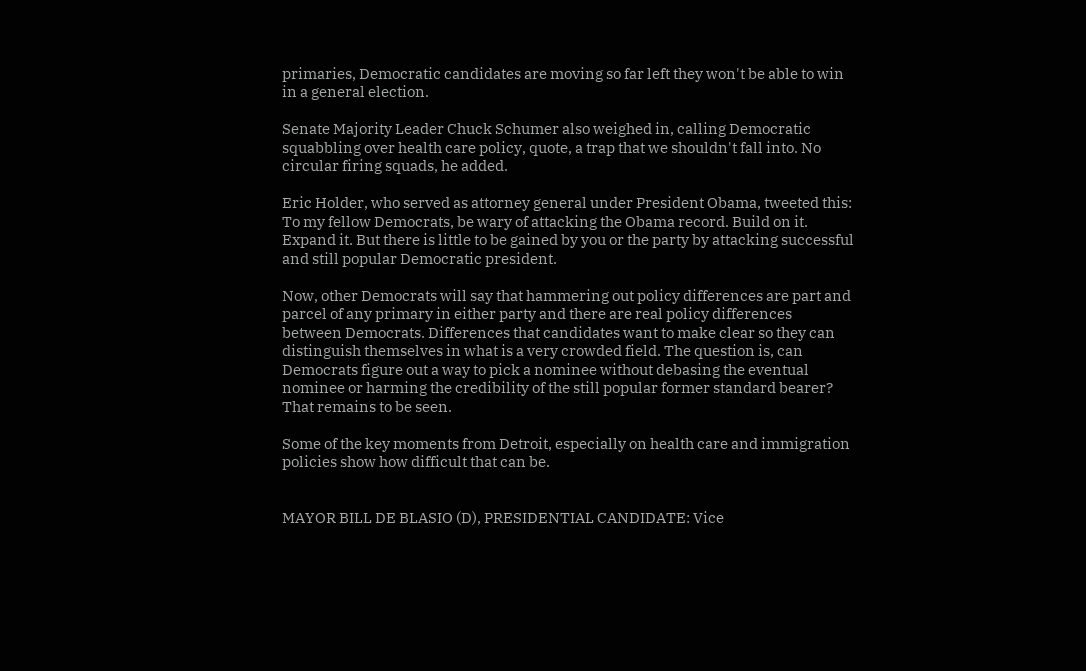primaries, Democratic candidates are moving so far left they won't be able to win in a general election.

Senate Majority Leader Chuck Schumer also weighed in, calling Democratic squabbling over health care policy, quote, a trap that we shouldn't fall into. No circular firing squads, he added.

Eric Holder, who served as attorney general under President Obama, tweeted this: To my fellow Democrats, be wary of attacking the Obama record. Build on it. Expand it. But there is little to be gained by you or the party by attacking successful and still popular Democratic president.

Now, other Democrats will say that hammering out policy differences are part and parcel of any primary in either party and there are real policy differences between Democrats. Differences that candidates want to make clear so they can distinguish themselves in what is a very crowded field. The question is, can Democrats figure out a way to pick a nominee without debasing the eventual nominee or harming the credibility of the still popular former standard bearer? That remains to be seen.

Some of the key moments from Detroit, especially on health care and immigration policies show how difficult that can be.


MAYOR BILL DE BLASIO (D), PRESIDENTIAL CANDIDATE: Vice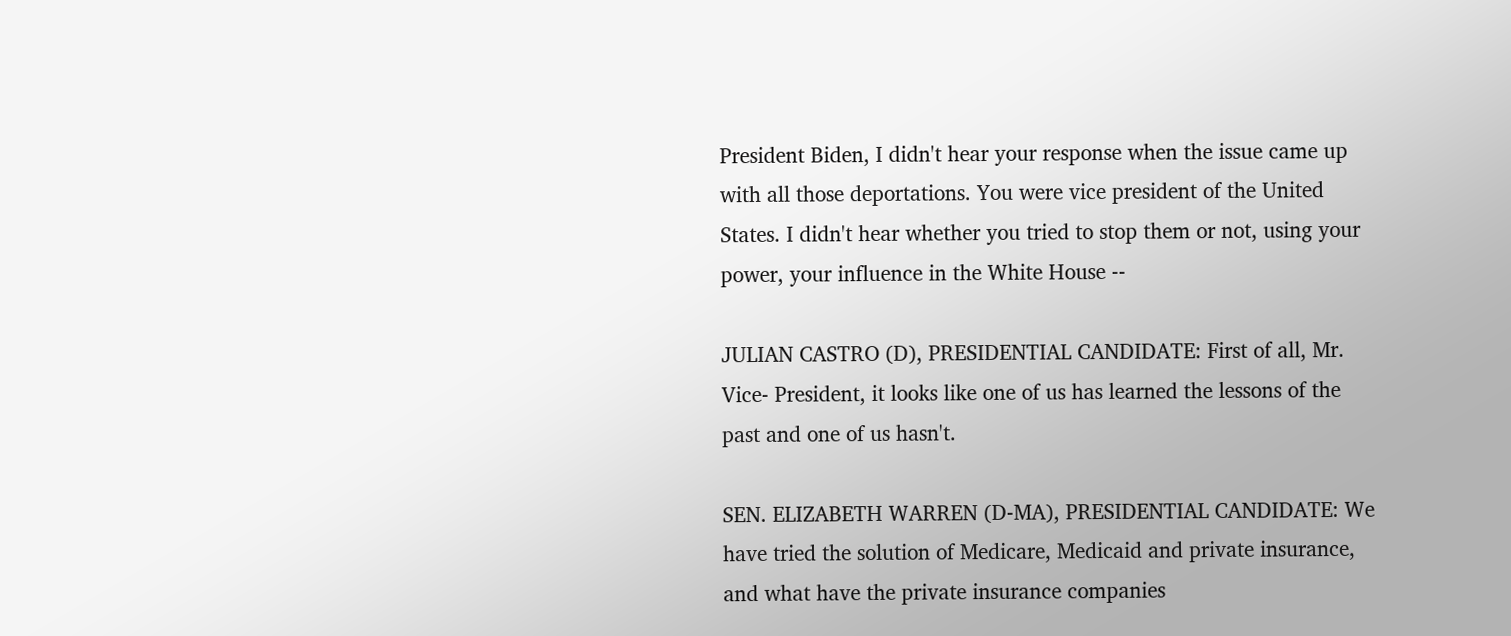President Biden, I didn't hear your response when the issue came up with all those deportations. You were vice president of the United States. I didn't hear whether you tried to stop them or not, using your power, your influence in the White House --

JULIAN CASTRO (D), PRESIDENTIAL CANDIDATE: First of all, Mr. Vice- President, it looks like one of us has learned the lessons of the past and one of us hasn't.

SEN. ELIZABETH WARREN (D-MA), PRESIDENTIAL CANDIDATE: We have tried the solution of Medicare, Medicaid and private insurance, and what have the private insurance companies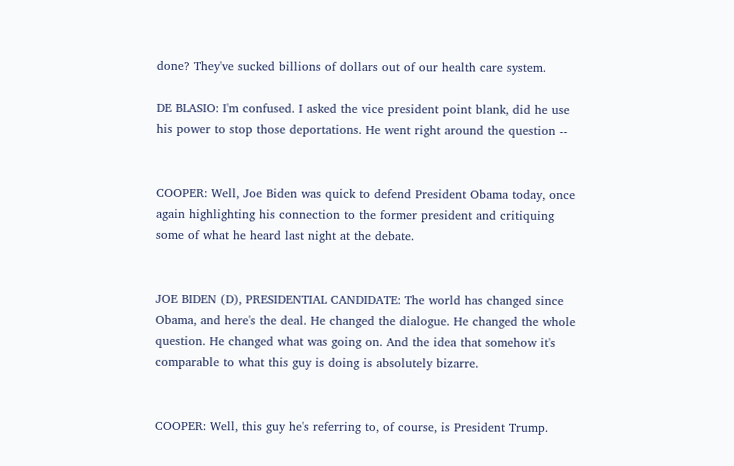done? They've sucked billions of dollars out of our health care system.

DE BLASIO: I'm confused. I asked the vice president point blank, did he use his power to stop those deportations. He went right around the question --


COOPER: Well, Joe Biden was quick to defend President Obama today, once again highlighting his connection to the former president and critiquing some of what he heard last night at the debate.


JOE BIDEN (D), PRESIDENTIAL CANDIDATE: The world has changed since Obama, and here's the deal. He changed the dialogue. He changed the whole question. He changed what was going on. And the idea that somehow it's comparable to what this guy is doing is absolutely bizarre.


COOPER: Well, this guy he's referring to, of course, is President Trump.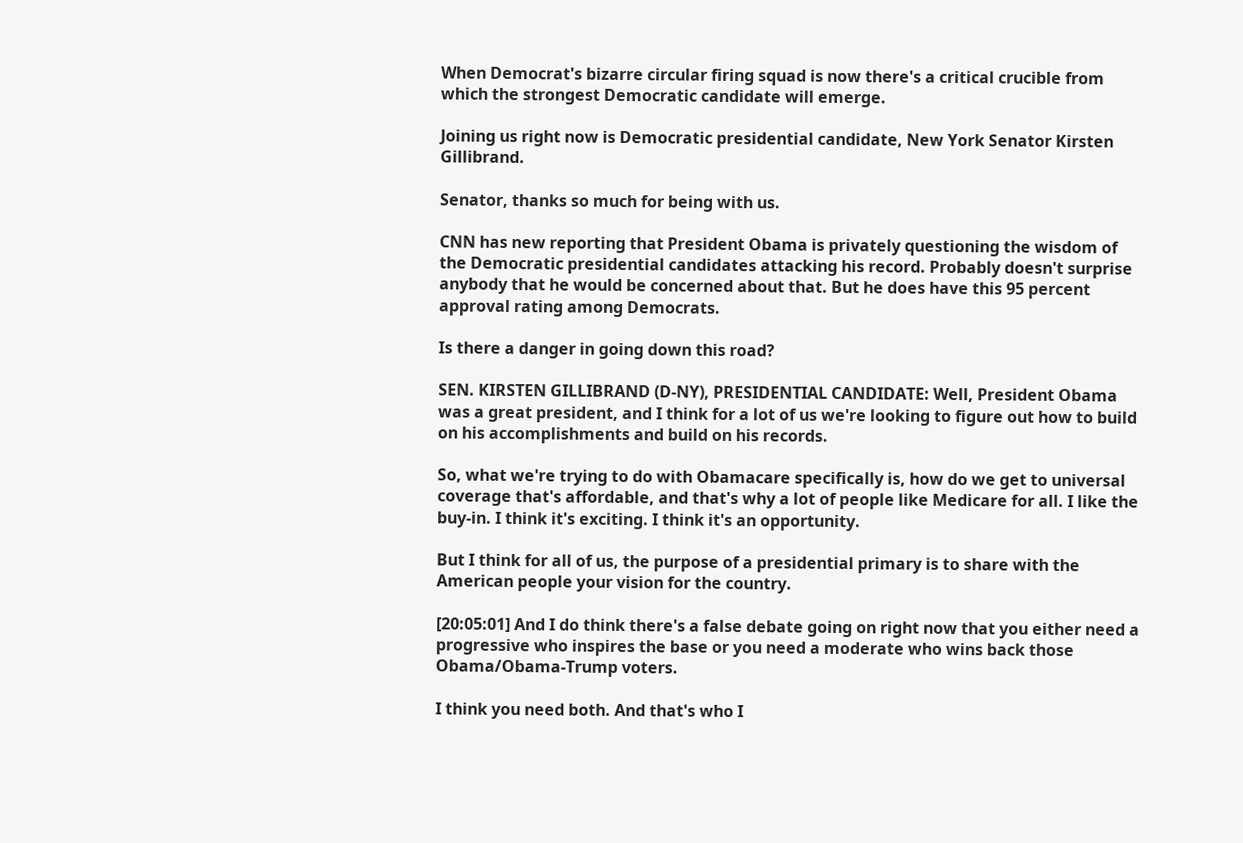When Democrat's bizarre circular firing squad is now there's a critical crucible from which the strongest Democratic candidate will emerge.

Joining us right now is Democratic presidential candidate, New York Senator Kirsten Gillibrand.

Senator, thanks so much for being with us.

CNN has new reporting that President Obama is privately questioning the wisdom of the Democratic presidential candidates attacking his record. Probably doesn't surprise anybody that he would be concerned about that. But he does have this 95 percent approval rating among Democrats.

Is there a danger in going down this road?

SEN. KIRSTEN GILLIBRAND (D-NY), PRESIDENTIAL CANDIDATE: Well, President Obama was a great president, and I think for a lot of us we're looking to figure out how to build on his accomplishments and build on his records.

So, what we're trying to do with Obamacare specifically is, how do we get to universal coverage that's affordable, and that's why a lot of people like Medicare for all. I like the buy-in. I think it's exciting. I think it's an opportunity.

But I think for all of us, the purpose of a presidential primary is to share with the American people your vision for the country.

[20:05:01] And I do think there's a false debate going on right now that you either need a progressive who inspires the base or you need a moderate who wins back those Obama/Obama-Trump voters.

I think you need both. And that's who I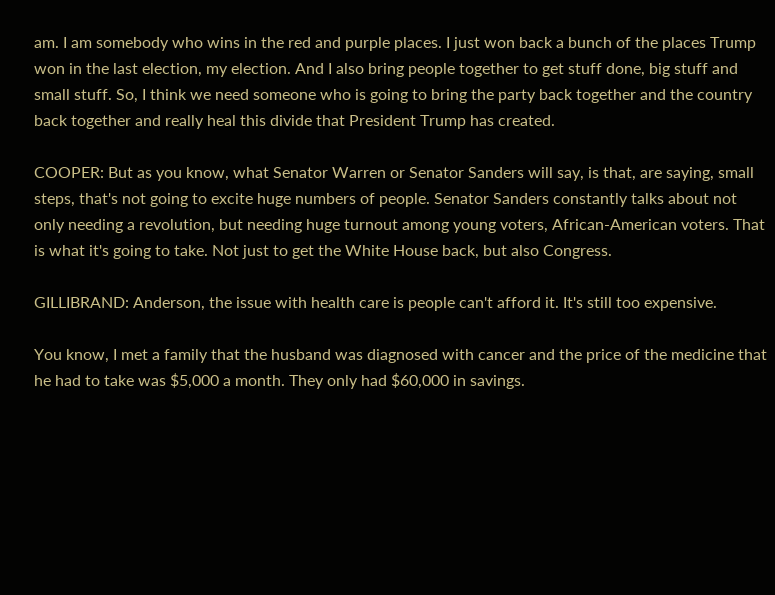am. I am somebody who wins in the red and purple places. I just won back a bunch of the places Trump won in the last election, my election. And I also bring people together to get stuff done, big stuff and small stuff. So, I think we need someone who is going to bring the party back together and the country back together and really heal this divide that President Trump has created.

COOPER: But as you know, what Senator Warren or Senator Sanders will say, is that, are saying, small steps, that's not going to excite huge numbers of people. Senator Sanders constantly talks about not only needing a revolution, but needing huge turnout among young voters, African-American voters. That is what it's going to take. Not just to get the White House back, but also Congress.

GILLIBRAND: Anderson, the issue with health care is people can't afford it. It's still too expensive.

You know, I met a family that the husband was diagnosed with cancer and the price of the medicine that he had to take was $5,000 a month. They only had $60,000 in savings.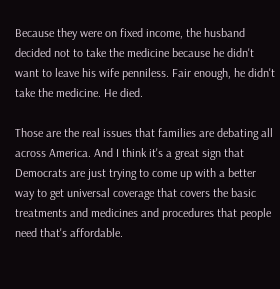Because they were on fixed income, the husband decided not to take the medicine because he didn't want to leave his wife penniless. Fair enough, he didn't take the medicine. He died.

Those are the real issues that families are debating all across America. And I think it's a great sign that Democrats are just trying to come up with a better way to get universal coverage that covers the basic treatments and medicines and procedures that people need that's affordable.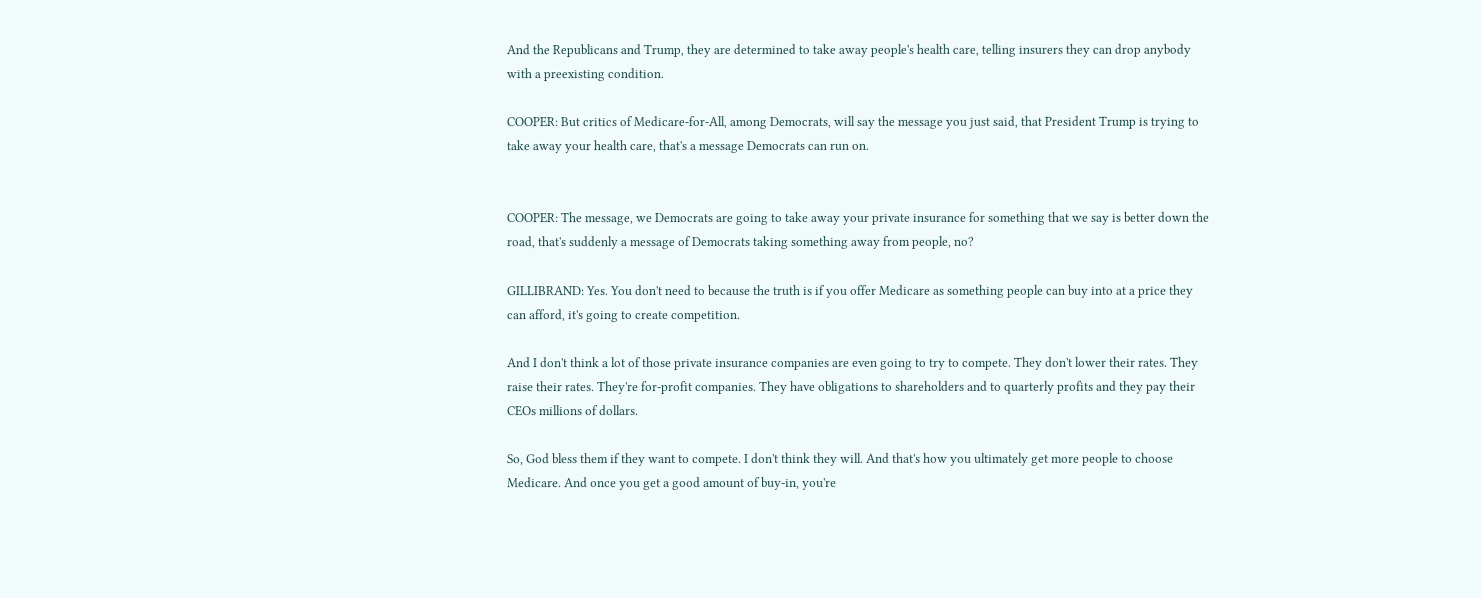And the Republicans and Trump, they are determined to take away people's health care, telling insurers they can drop anybody with a preexisting condition.

COOPER: But critics of Medicare-for-All, among Democrats, will say the message you just said, that President Trump is trying to take away your health care, that's a message Democrats can run on.


COOPER: The message, we Democrats are going to take away your private insurance for something that we say is better down the road, that's suddenly a message of Democrats taking something away from people, no?

GILLIBRAND: Yes. You don't need to because the truth is if you offer Medicare as something people can buy into at a price they can afford, it's going to create competition.

And I don't think a lot of those private insurance companies are even going to try to compete. They don't lower their rates. They raise their rates. They're for-profit companies. They have obligations to shareholders and to quarterly profits and they pay their CEOs millions of dollars.

So, God bless them if they want to compete. I don't think they will. And that's how you ultimately get more people to choose Medicare. And once you get a good amount of buy-in, you're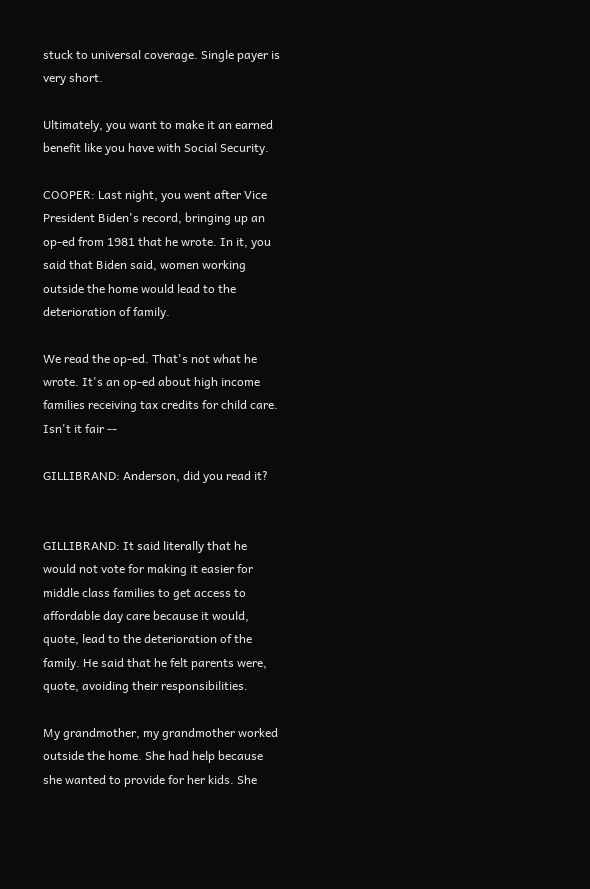stuck to universal coverage. Single payer is very short.

Ultimately, you want to make it an earned benefit like you have with Social Security.

COOPER: Last night, you went after Vice President Biden's record, bringing up an op-ed from 1981 that he wrote. In it, you said that Biden said, women working outside the home would lead to the deterioration of family.

We read the op-ed. That's not what he wrote. It's an op-ed about high income families receiving tax credits for child care. Isn't it fair --

GILLIBRAND: Anderson, did you read it?


GILLIBRAND: It said literally that he would not vote for making it easier for middle class families to get access to affordable day care because it would, quote, lead to the deterioration of the family. He said that he felt parents were, quote, avoiding their responsibilities.

My grandmother, my grandmother worked outside the home. She had help because she wanted to provide for her kids. She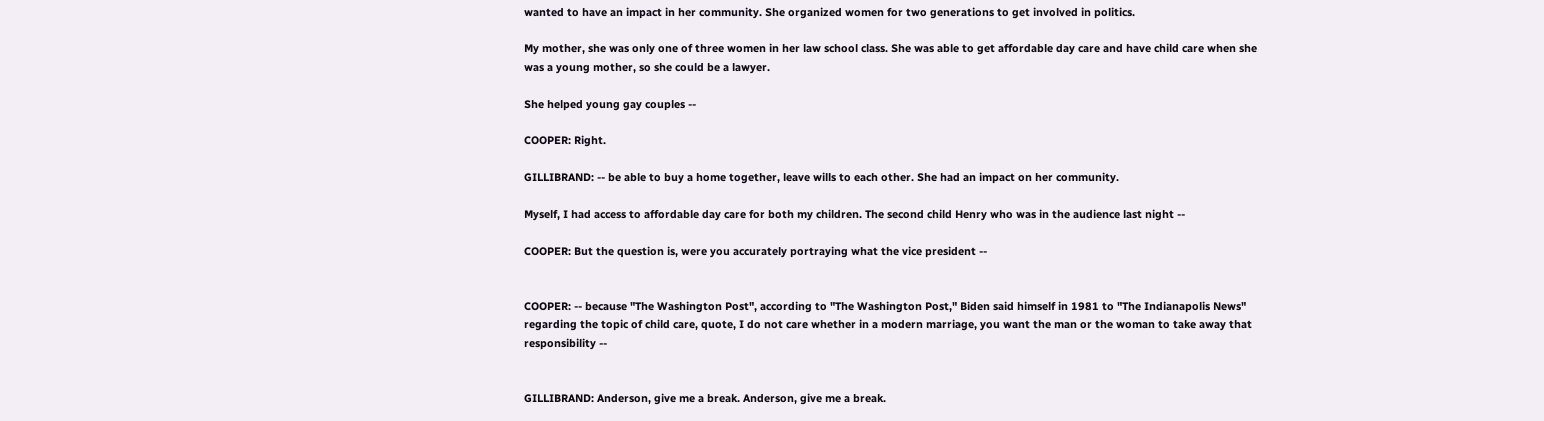wanted to have an impact in her community. She organized women for two generations to get involved in politics.

My mother, she was only one of three women in her law school class. She was able to get affordable day care and have child care when she was a young mother, so she could be a lawyer.

She helped young gay couples --

COOPER: Right.

GILLIBRAND: -- be able to buy a home together, leave wills to each other. She had an impact on her community.

Myself, I had access to affordable day care for both my children. The second child Henry who was in the audience last night --

COOPER: But the question is, were you accurately portraying what the vice president --


COOPER: -- because "The Washington Post", according to "The Washington Post," Biden said himself in 1981 to "The Indianapolis News" regarding the topic of child care, quote, I do not care whether in a modern marriage, you want the man or the woman to take away that responsibility --


GILLIBRAND: Anderson, give me a break. Anderson, give me a break.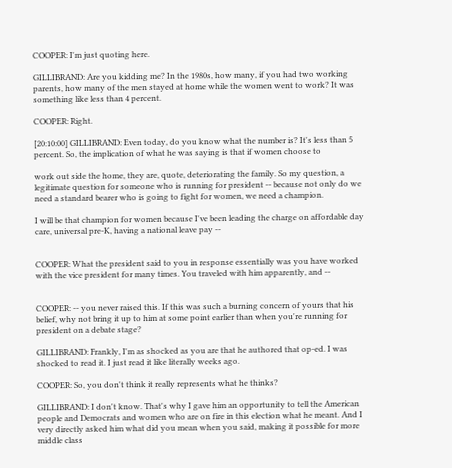COOPER: I'm just quoting here.

GILLIBRAND: Are you kidding me? In the 1980s, how many, if you had two working parents, how many of the men stayed at home while the women went to work? It was something like less than 4 percent.

COOPER: Right.

[20:10:00] GILLIBRAND: Even today, do you know what the number is? It's less than 5 percent. So, the implication of what he was saying is that if women choose to

work out side the home, they are, quote, deteriorating the family. So my question, a legitimate question for someone who is running for president -- because not only do we need a standard bearer who is going to fight for women, we need a champion.

I will be that champion for women because I've been leading the charge on affordable day care, universal pre-K, having a national leave pay --


COOPER: What the president said to you in response essentially was you have worked with the vice president for many times. You traveled with him apparently, and --


COOPER: -- you never raised this. If this was such a burning concern of yours that his belief, why not bring it up to him at some point earlier than when you're running for president on a debate stage?

GILLIBRAND: Frankly, I'm as shocked as you are that he authored that op-ed. I was shocked to read it. I just read it like literally weeks ago.

COOPER: So, you don't think it really represents what he thinks?

GILLIBRAND: I don't know. That's why I gave him an opportunity to tell the American people and Democrats and women who are on fire in this election what he meant. And I very directly asked him what did you mean when you said, making it possible for more middle class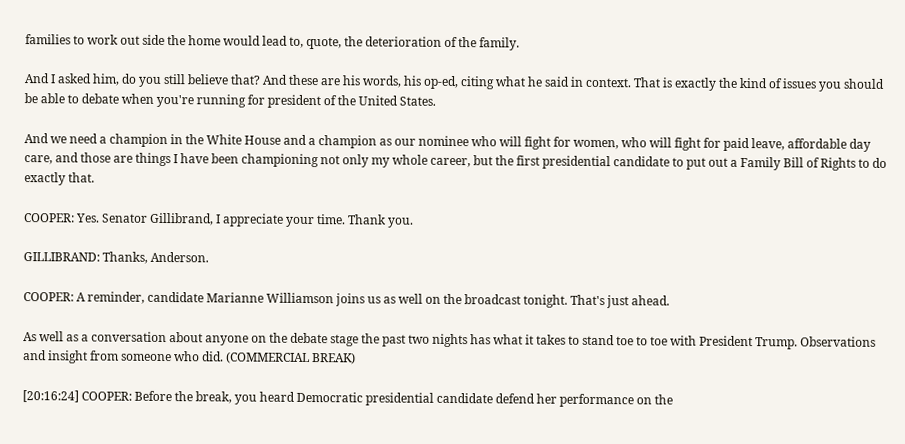families to work out side the home would lead to, quote, the deterioration of the family.

And I asked him, do you still believe that? And these are his words, his op-ed, citing what he said in context. That is exactly the kind of issues you should be able to debate when you're running for president of the United States.

And we need a champion in the White House and a champion as our nominee who will fight for women, who will fight for paid leave, affordable day care, and those are things I have been championing not only my whole career, but the first presidential candidate to put out a Family Bill of Rights to do exactly that.

COOPER: Yes. Senator Gillibrand, I appreciate your time. Thank you.

GILLIBRAND: Thanks, Anderson.

COOPER: A reminder, candidate Marianne Williamson joins us as well on the broadcast tonight. That's just ahead.

As well as a conversation about anyone on the debate stage the past two nights has what it takes to stand toe to toe with President Trump. Observations and insight from someone who did. (COMMERCIAL BREAK)

[20:16:24] COOPER: Before the break, you heard Democratic presidential candidate defend her performance on the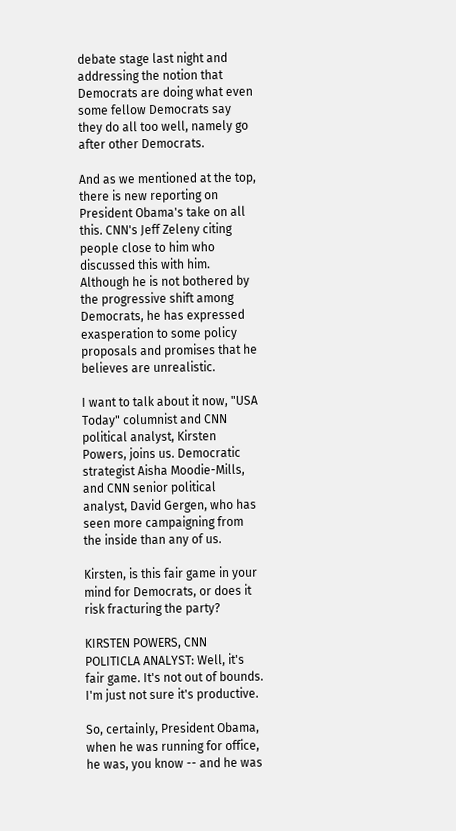debate stage last night and addressing the notion that Democrats are doing what even some fellow Democrats say they do all too well, namely go after other Democrats.

And as we mentioned at the top, there is new reporting on President Obama's take on all this. CNN's Jeff Zeleny citing people close to him who discussed this with him. Although he is not bothered by the progressive shift among Democrats, he has expressed exasperation to some policy proposals and promises that he believes are unrealistic.

I want to talk about it now, "USA Today" columnist and CNN political analyst, Kirsten Powers, joins us. Democratic strategist Aisha Moodie-Mills, and CNN senior political analyst, David Gergen, who has seen more campaigning from the inside than any of us.

Kirsten, is this fair game in your mind for Democrats, or does it risk fracturing the party?

KIRSTEN POWERS, CNN POLITICLA ANALYST: Well, it's fair game. It's not out of bounds. I'm just not sure it's productive.

So, certainly, President Obama, when he was running for office, he was, you know -- and he was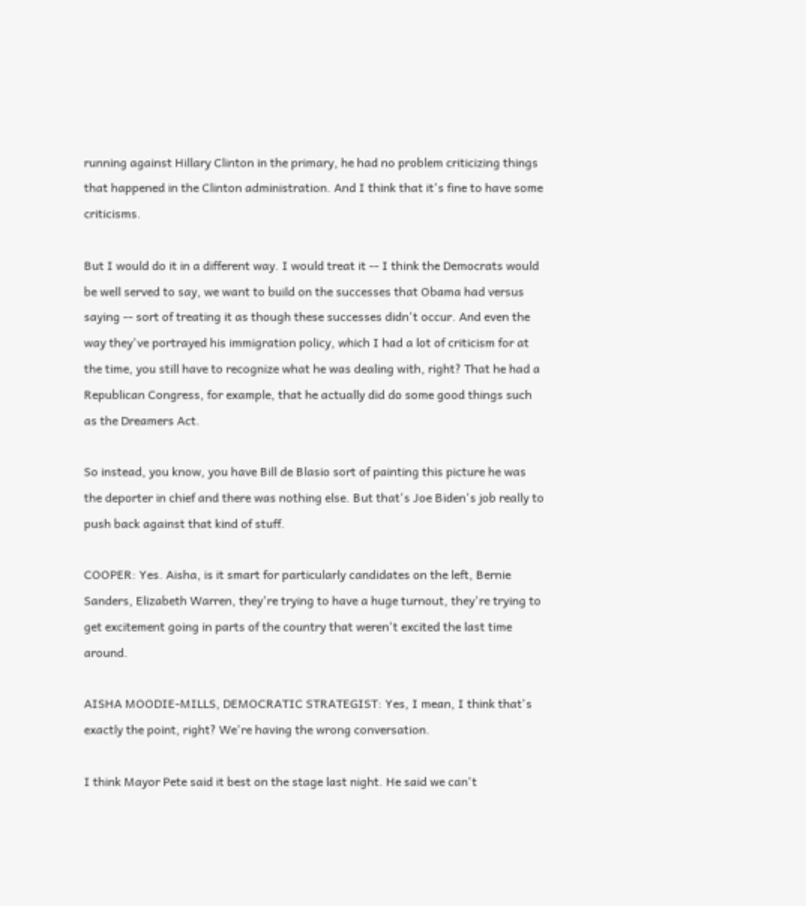running against Hillary Clinton in the primary, he had no problem criticizing things that happened in the Clinton administration. And I think that it's fine to have some criticisms.

But I would do it in a different way. I would treat it -- I think the Democrats would be well served to say, we want to build on the successes that Obama had versus saying -- sort of treating it as though these successes didn't occur. And even the way they've portrayed his immigration policy, which I had a lot of criticism for at the time, you still have to recognize what he was dealing with, right? That he had a Republican Congress, for example, that he actually did do some good things such as the Dreamers Act.

So instead, you know, you have Bill de Blasio sort of painting this picture he was the deporter in chief and there was nothing else. But that's Joe Biden's job really to push back against that kind of stuff.

COOPER: Yes. Aisha, is it smart for particularly candidates on the left, Bernie Sanders, Elizabeth Warren, they're trying to have a huge turnout, they're trying to get excitement going in parts of the country that weren't excited the last time around.

AISHA MOODIE-MILLS, DEMOCRATIC STRATEGIST: Yes, I mean, I think that's exactly the point, right? We're having the wrong conversation.

I think Mayor Pete said it best on the stage last night. He said we can't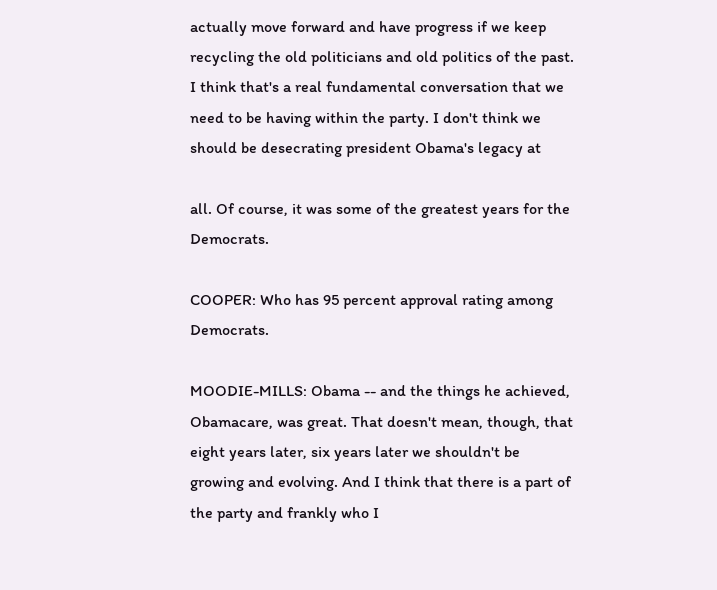actually move forward and have progress if we keep recycling the old politicians and old politics of the past. I think that's a real fundamental conversation that we need to be having within the party. I don't think we should be desecrating president Obama's legacy at

all. Of course, it was some of the greatest years for the Democrats.

COOPER: Who has 95 percent approval rating among Democrats.

MOODIE-MILLS: Obama -- and the things he achieved, Obamacare, was great. That doesn't mean, though, that eight years later, six years later we shouldn't be growing and evolving. And I think that there is a part of the party and frankly who I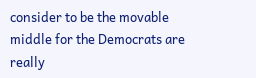consider to be the movable middle for the Democrats are really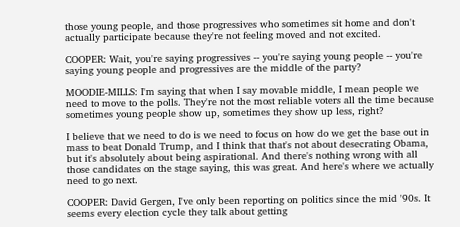those young people, and those progressives who sometimes sit home and don't actually participate because they're not feeling moved and not excited.

COOPER: Wait, you're saying progressives -- you're saying young people -- you're saying young people and progressives are the middle of the party?

MOODIE-MILLS: I'm saying that when I say movable middle, I mean people we need to move to the polls. They're not the most reliable voters all the time because sometimes young people show up, sometimes they show up less, right?

I believe that we need to do is we need to focus on how do we get the base out in mass to beat Donald Trump, and I think that that's not about desecrating Obama, but it's absolutely about being aspirational. And there's nothing wrong with all those candidates on the stage saying, this was great. And here's where we actually need to go next.

COOPER: David Gergen, I've only been reporting on politics since the mid '90s. It seems every election cycle they talk about getting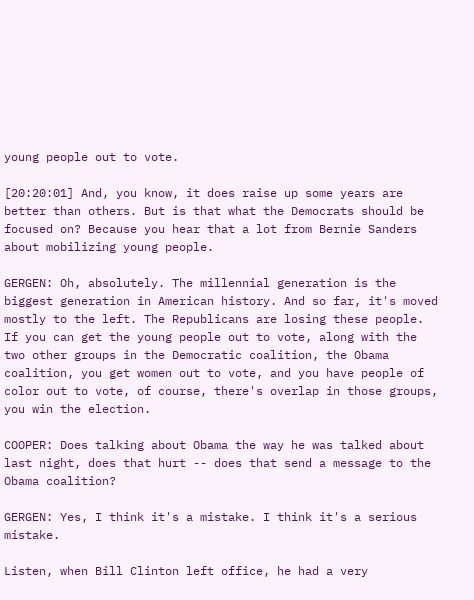young people out to vote.

[20:20:01] And, you know, it does raise up some years are better than others. But is that what the Democrats should be focused on? Because you hear that a lot from Bernie Sanders about mobilizing young people.

GERGEN: Oh, absolutely. The millennial generation is the biggest generation in American history. And so far, it's moved mostly to the left. The Republicans are losing these people. If you can get the young people out to vote, along with the two other groups in the Democratic coalition, the Obama coalition, you get women out to vote, and you have people of color out to vote, of course, there's overlap in those groups, you win the election.

COOPER: Does talking about Obama the way he was talked about last night, does that hurt -- does that send a message to the Obama coalition?

GERGEN: Yes, I think it's a mistake. I think it's a serious mistake.

Listen, when Bill Clinton left office, he had a very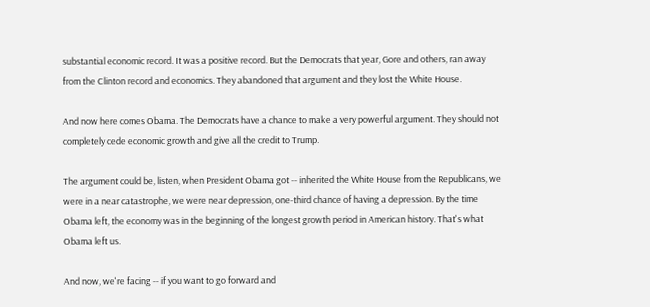substantial economic record. It was a positive record. But the Democrats that year, Gore and others, ran away from the Clinton record and economics. They abandoned that argument and they lost the White House.

And now here comes Obama. The Democrats have a chance to make a very powerful argument. They should not completely cede economic growth and give all the credit to Trump.

The argument could be, listen, when President Obama got -- inherited the White House from the Republicans, we were in a near catastrophe, we were near depression, one-third chance of having a depression. By the time Obama left, the economy was in the beginning of the longest growth period in American history. That's what Obama left us.

And now, we're facing -- if you want to go forward and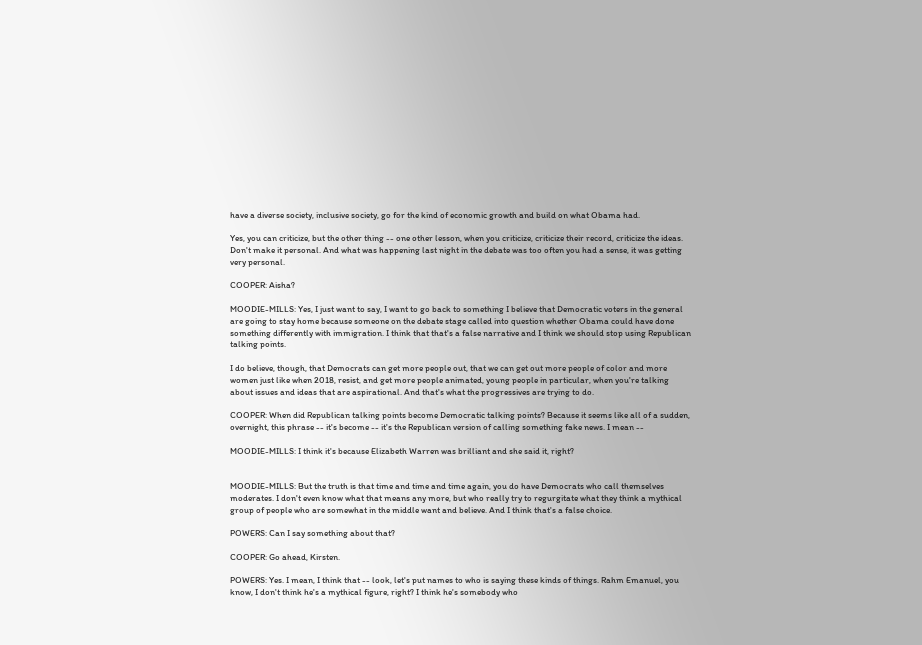have a diverse society, inclusive society, go for the kind of economic growth and build on what Obama had.

Yes, you can criticize, but the other thing -- one other lesson, when you criticize, criticize their record, criticize the ideas. Don't make it personal. And what was happening last night in the debate was too often you had a sense, it was getting very personal.

COOPER: Aisha?

MOODIE-MILLS: Yes, I just want to say, I want to go back to something I believe that Democratic voters in the general are going to stay home because someone on the debate stage called into question whether Obama could have done something differently with immigration. I think that that's a false narrative and I think we should stop using Republican talking points.

I do believe, though, that Democrats can get more people out, that we can get out more people of color and more women just like when 2018, resist, and get more people animated, young people in particular, when you're talking about issues and ideas that are aspirational. And that's what the progressives are trying to do.

COOPER: When did Republican talking points become Democratic talking points? Because it seems like all of a sudden, overnight, this phrase -- it's become -- it's the Republican version of calling something fake news. I mean --

MOODIE-MILLS: I think it's because Elizabeth Warren was brilliant and she said it, right?


MOODIE-MILLS: But the truth is that time and time and time again, you do have Democrats who call themselves moderates. I don't even know what that means any more, but who really try to regurgitate what they think a mythical group of people who are somewhat in the middle want and believe. And I think that's a false choice.

POWERS: Can I say something about that?

COOPER: Go ahead, Kirsten.

POWERS: Yes. I mean, I think that -- look, let's put names to who is saying these kinds of things. Rahm Emanuel, you know, I don't think he's a mythical figure, right? I think he's somebody who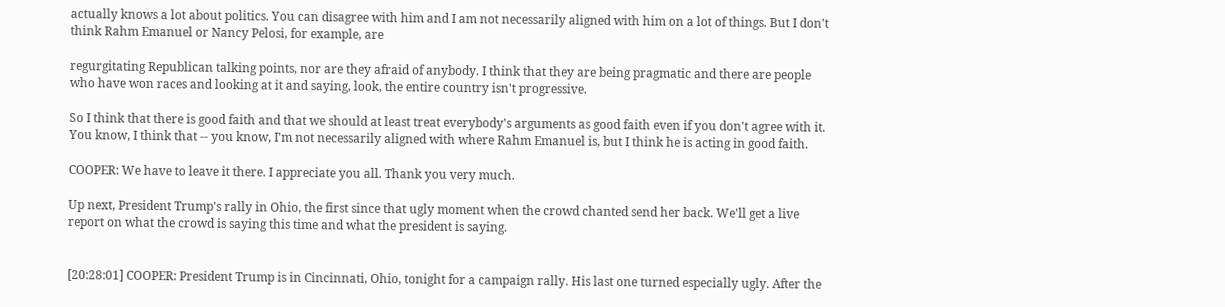actually knows a lot about politics. You can disagree with him and I am not necessarily aligned with him on a lot of things. But I don't think Rahm Emanuel or Nancy Pelosi, for example, are

regurgitating Republican talking points, nor are they afraid of anybody. I think that they are being pragmatic and there are people who have won races and looking at it and saying, look, the entire country isn't progressive.

So I think that there is good faith and that we should at least treat everybody's arguments as good faith even if you don't agree with it. You know, I think that -- you know, I'm not necessarily aligned with where Rahm Emanuel is, but I think he is acting in good faith.

COOPER: We have to leave it there. I appreciate you all. Thank you very much.

Up next, President Trump's rally in Ohio, the first since that ugly moment when the crowd chanted send her back. We'll get a live report on what the crowd is saying this time and what the president is saying.


[20:28:01] COOPER: President Trump is in Cincinnati, Ohio, tonight for a campaign rally. His last one turned especially ugly. After the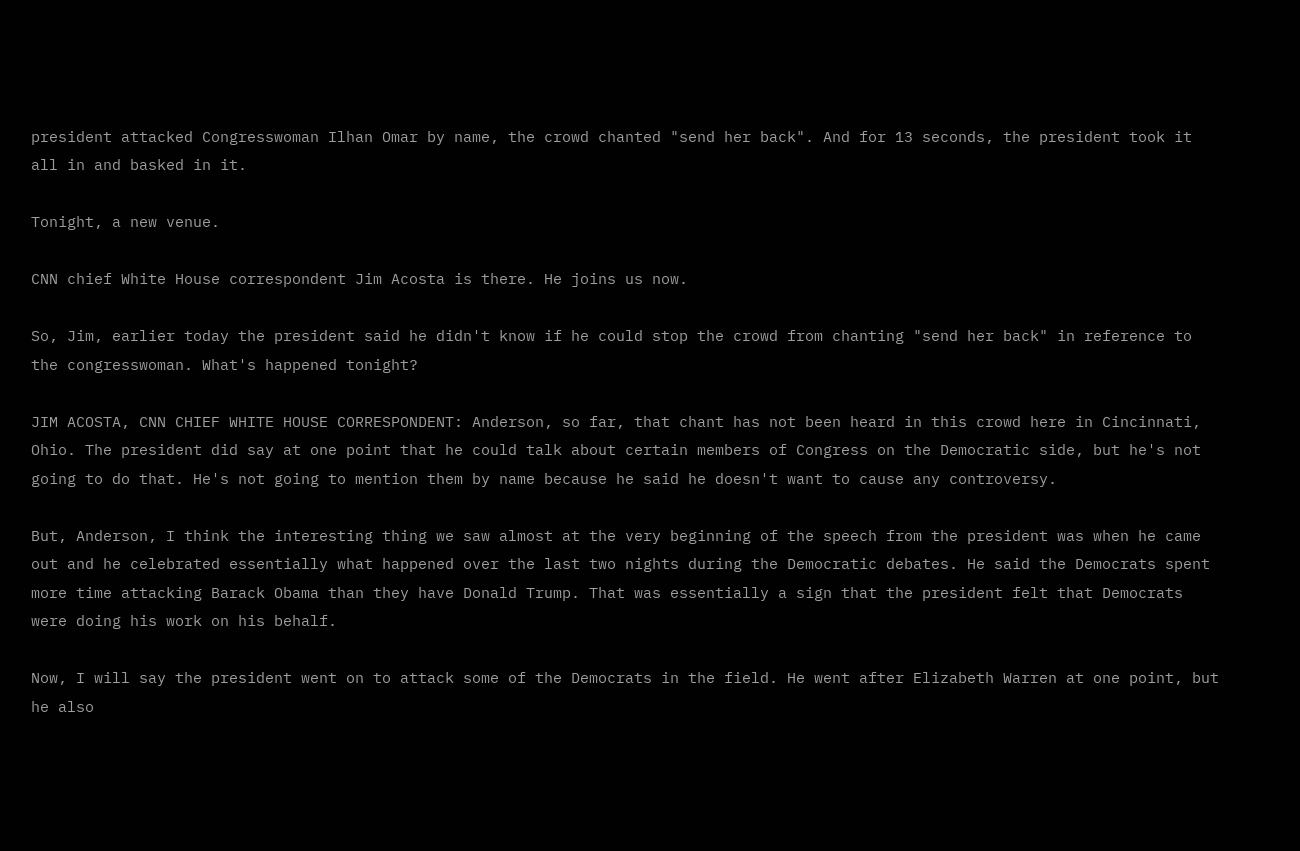president attacked Congresswoman Ilhan Omar by name, the crowd chanted "send her back". And for 13 seconds, the president took it all in and basked in it.

Tonight, a new venue.

CNN chief White House correspondent Jim Acosta is there. He joins us now.

So, Jim, earlier today the president said he didn't know if he could stop the crowd from chanting "send her back" in reference to the congresswoman. What's happened tonight?

JIM ACOSTA, CNN CHIEF WHITE HOUSE CORRESPONDENT: Anderson, so far, that chant has not been heard in this crowd here in Cincinnati, Ohio. The president did say at one point that he could talk about certain members of Congress on the Democratic side, but he's not going to do that. He's not going to mention them by name because he said he doesn't want to cause any controversy.

But, Anderson, I think the interesting thing we saw almost at the very beginning of the speech from the president was when he came out and he celebrated essentially what happened over the last two nights during the Democratic debates. He said the Democrats spent more time attacking Barack Obama than they have Donald Trump. That was essentially a sign that the president felt that Democrats were doing his work on his behalf.

Now, I will say the president went on to attack some of the Democrats in the field. He went after Elizabeth Warren at one point, but he also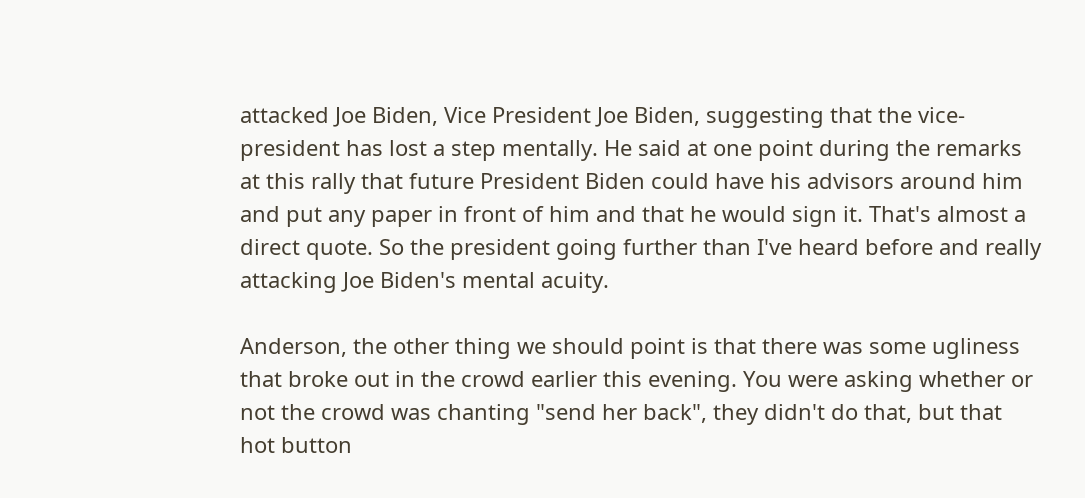attacked Joe Biden, Vice President Joe Biden, suggesting that the vice-president has lost a step mentally. He said at one point during the remarks at this rally that future President Biden could have his advisors around him and put any paper in front of him and that he would sign it. That's almost a direct quote. So the president going further than I've heard before and really attacking Joe Biden's mental acuity.

Anderson, the other thing we should point is that there was some ugliness that broke out in the crowd earlier this evening. You were asking whether or not the crowd was chanting "send her back", they didn't do that, but that hot button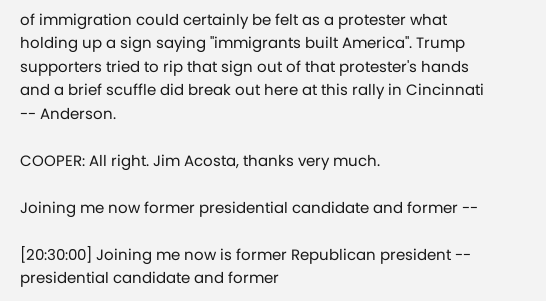of immigration could certainly be felt as a protester what holding up a sign saying "immigrants built America". Trump supporters tried to rip that sign out of that protester's hands and a brief scuffle did break out here at this rally in Cincinnati -- Anderson.

COOPER: All right. Jim Acosta, thanks very much.

Joining me now former presidential candidate and former --

[20:30:00] Joining me now is former Republican president -- presidential candidate and former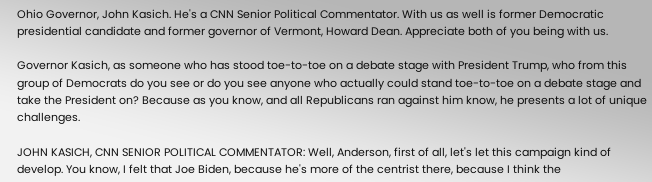Ohio Governor, John Kasich. He's a CNN Senior Political Commentator. With us as well is former Democratic presidential candidate and former governor of Vermont, Howard Dean. Appreciate both of you being with us.

Governor Kasich, as someone who has stood toe-to-toe on a debate stage with President Trump, who from this group of Democrats do you see or do you see anyone who actually could stand toe-to-toe on a debate stage and take the President on? Because as you know, and all Republicans ran against him know, he presents a lot of unique challenges.

JOHN KASICH, CNN SENIOR POLITICAL COMMENTATOR: Well, Anderson, first of all, let's let this campaign kind of develop. You know, I felt that Joe Biden, because he's more of the centrist there, because I think the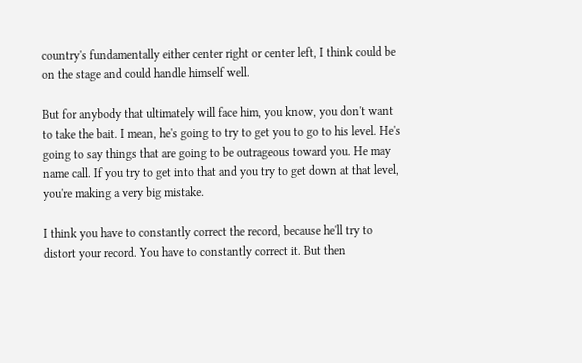country's fundamentally either center right or center left, I think could be on the stage and could handle himself well.

But for anybody that ultimately will face him, you know, you don't want to take the bait. I mean, he's going to try to get you to go to his level. He's going to say things that are going to be outrageous toward you. He may name call. If you try to get into that and you try to get down at that level, you're making a very big mistake.

I think you have to constantly correct the record, because he'll try to distort your record. You have to constantly correct it. But then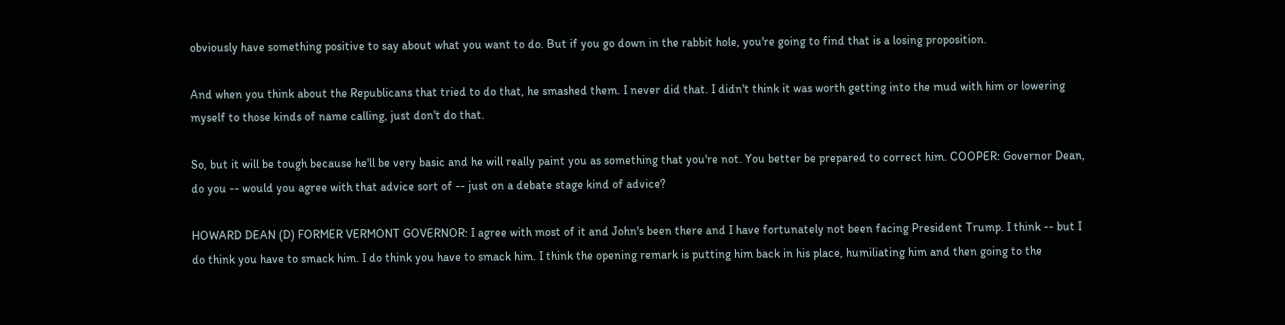obviously have something positive to say about what you want to do. But if you go down in the rabbit hole, you're going to find that is a losing proposition.

And when you think about the Republicans that tried to do that, he smashed them. I never did that. I didn't think it was worth getting into the mud with him or lowering myself to those kinds of name calling, just don't do that.

So, but it will be tough because he'll be very basic and he will really paint you as something that you're not. You better be prepared to correct him. COOPER: Governor Dean, do you -- would you agree with that advice sort of -- just on a debate stage kind of advice?

HOWARD DEAN (D) FORMER VERMONT GOVERNOR: I agree with most of it and John's been there and I have fortunately not been facing President Trump. I think -- but I do think you have to smack him. I do think you have to smack him. I think the opening remark is putting him back in his place, humiliating him and then going to the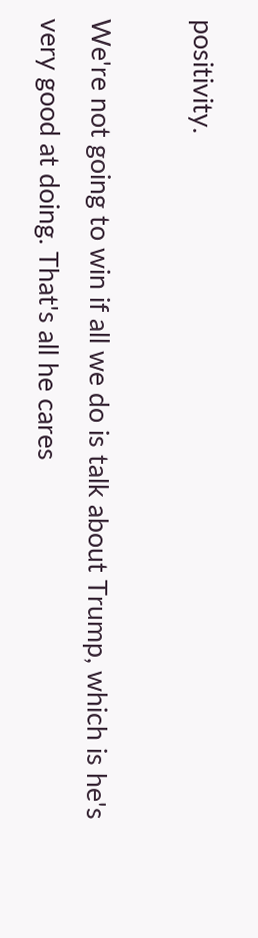positivity.

We're not going to win if all we do is talk about Trump, which is he's very good at doing. That's all he cares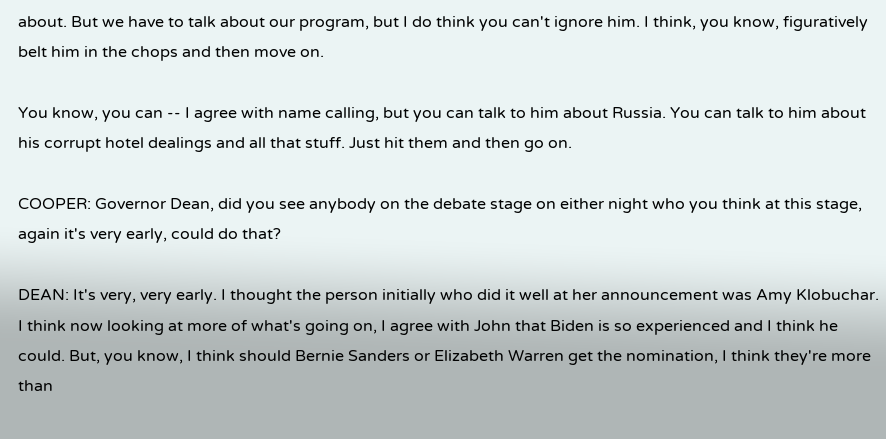about. But we have to talk about our program, but I do think you can't ignore him. I think, you know, figuratively belt him in the chops and then move on.

You know, you can -- I agree with name calling, but you can talk to him about Russia. You can talk to him about his corrupt hotel dealings and all that stuff. Just hit them and then go on.

COOPER: Governor Dean, did you see anybody on the debate stage on either night who you think at this stage, again it's very early, could do that?

DEAN: It's very, very early. I thought the person initially who did it well at her announcement was Amy Klobuchar. I think now looking at more of what's going on, I agree with John that Biden is so experienced and I think he could. But, you know, I think should Bernie Sanders or Elizabeth Warren get the nomination, I think they're more than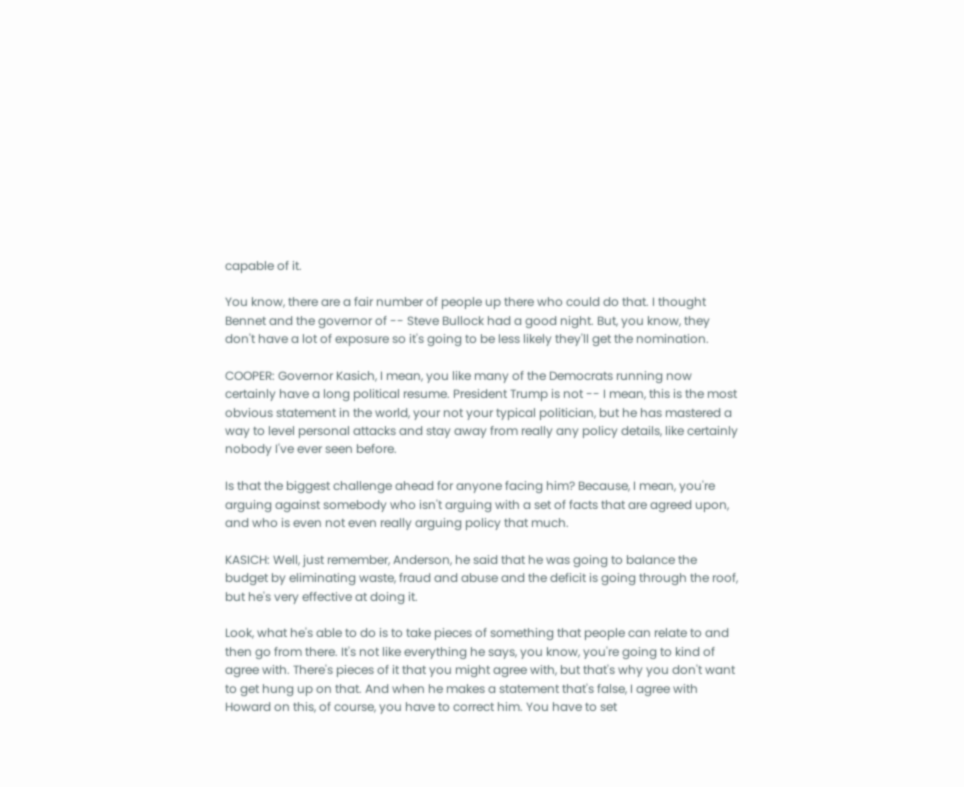capable of it.

You know, there are a fair number of people up there who could do that. I thought Bennet and the governor of -- Steve Bullock had a good night. But, you know, they don't have a lot of exposure so it's going to be less likely they'll get the nomination.

COOPER: Governor Kasich, I mean, you like many of the Democrats running now certainly have a long political resume. President Trump is not -- I mean, this is the most obvious statement in the world, your not your typical politician, but he has mastered a way to level personal attacks and stay away from really any policy details, like certainly nobody I've ever seen before.

Is that the biggest challenge ahead for anyone facing him? Because, I mean, you're arguing against somebody who isn't arguing with a set of facts that are agreed upon, and who is even not even really arguing policy that much.

KASICH: Well, just remember, Anderson, he said that he was going to balance the budget by eliminating waste, fraud and abuse and the deficit is going through the roof, but he's very effective at doing it.

Look, what he's able to do is to take pieces of something that people can relate to and then go from there. It's not like everything he says, you know, you're going to kind of agree with. There's pieces of it that you might agree with, but that's why you don't want to get hung up on that. And when he makes a statement that's false, I agree with Howard on this, of course, you have to correct him. You have to set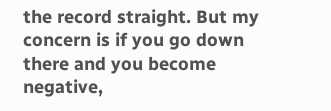the record straight. But my concern is if you go down there and you become negative,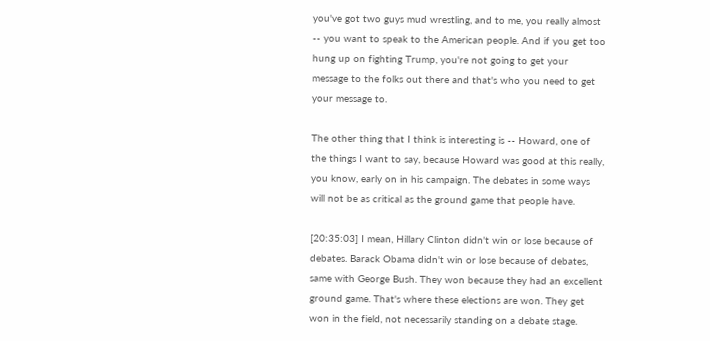you've got two guys mud wrestling, and to me, you really almost -- you want to speak to the American people. And if you get too hung up on fighting Trump, you're not going to get your message to the folks out there and that's who you need to get your message to.

The other thing that I think is interesting is -- Howard, one of the things I want to say, because Howard was good at this really, you know, early on in his campaign. The debates in some ways will not be as critical as the ground game that people have.

[20:35:03] I mean, Hillary Clinton didn't win or lose because of debates. Barack Obama didn't win or lose because of debates, same with George Bush. They won because they had an excellent ground game. That's where these elections are won. They get won in the field, not necessarily standing on a debate stage.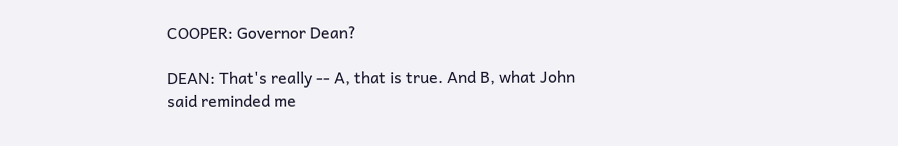COOPER: Governor Dean?

DEAN: That's really -- A, that is true. And B, what John said reminded me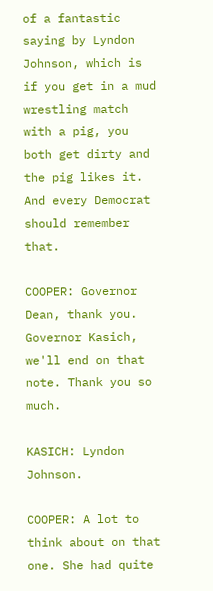of a fantastic saying by Lyndon Johnson, which is if you get in a mud wrestling match with a pig, you both get dirty and the pig likes it. And every Democrat should remember that.

COOPER: Governor Dean, thank you. Governor Kasich, we'll end on that note. Thank you so much.

KASICH: Lyndon Johnson.

COOPER: A lot to think about on that one. She had quite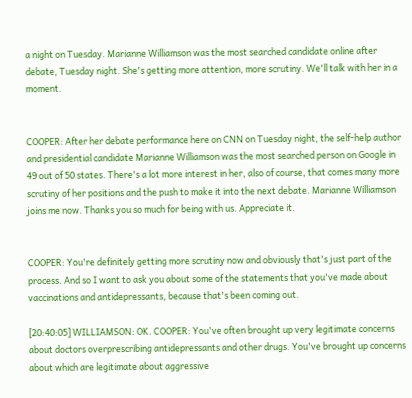a night on Tuesday. Marianne Williamson was the most searched candidate online after debate, Tuesday night. She's getting more attention, more scrutiny. We'll talk with her in a moment.


COOPER: After her debate performance here on CNN on Tuesday night, the self-help author and presidential candidate Marianne Williamson was the most searched person on Google in 49 out of 50 states. There's a lot more interest in her, also of course, that comes many more scrutiny of her positions and the push to make it into the next debate. Marianne Williamson joins me now. Thanks you so much for being with us. Appreciate it.


COOPER: You're definitely getting more scrutiny now and obviously that's just part of the process. And so I want to ask you about some of the statements that you've made about vaccinations and antidepressants, because that's been coming out.

[20:40:05] WILLIAMSON: OK. COOPER: You've often brought up very legitimate concerns about doctors overprescribing antidepressants and other drugs. You've brought up concerns about which are legitimate about aggressive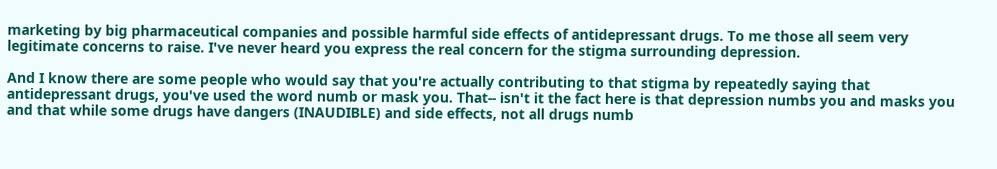marketing by big pharmaceutical companies and possible harmful side effects of antidepressant drugs. To me those all seem very legitimate concerns to raise. I've never heard you express the real concern for the stigma surrounding depression.

And I know there are some people who would say that you're actually contributing to that stigma by repeatedly saying that antidepressant drugs, you've used the word numb or mask you. That-- isn't it the fact here is that depression numbs you and masks you and that while some drugs have dangers (INAUDIBLE) and side effects, not all drugs numb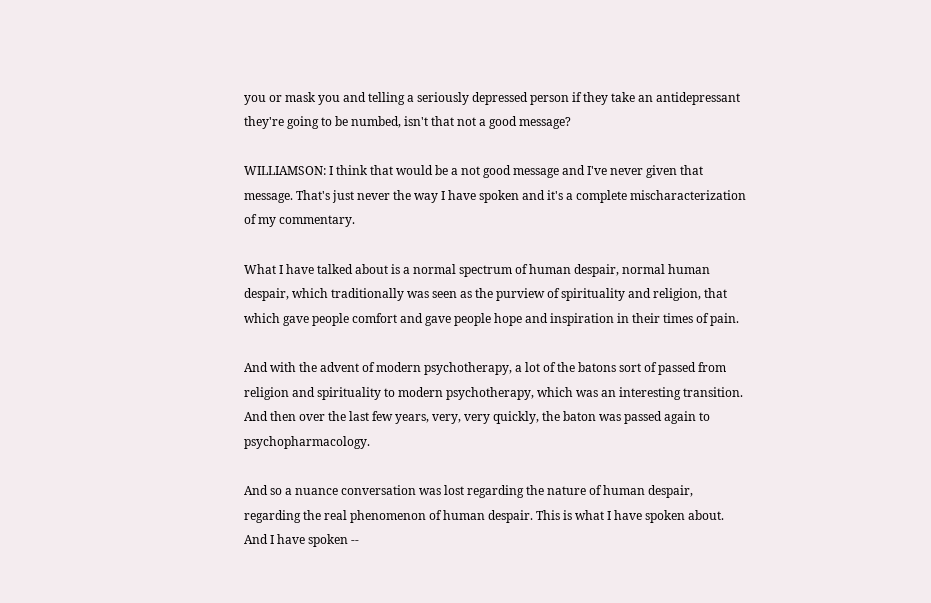you or mask you and telling a seriously depressed person if they take an antidepressant they're going to be numbed, isn't that not a good message?

WILLIAMSON: I think that would be a not good message and I've never given that message. That's just never the way I have spoken and it's a complete mischaracterization of my commentary.

What I have talked about is a normal spectrum of human despair, normal human despair, which traditionally was seen as the purview of spirituality and religion, that which gave people comfort and gave people hope and inspiration in their times of pain.

And with the advent of modern psychotherapy, a lot of the batons sort of passed from religion and spirituality to modern psychotherapy, which was an interesting transition. And then over the last few years, very, very quickly, the baton was passed again to psychopharmacology.

And so a nuance conversation was lost regarding the nature of human despair, regarding the real phenomenon of human despair. This is what I have spoken about. And I have spoken --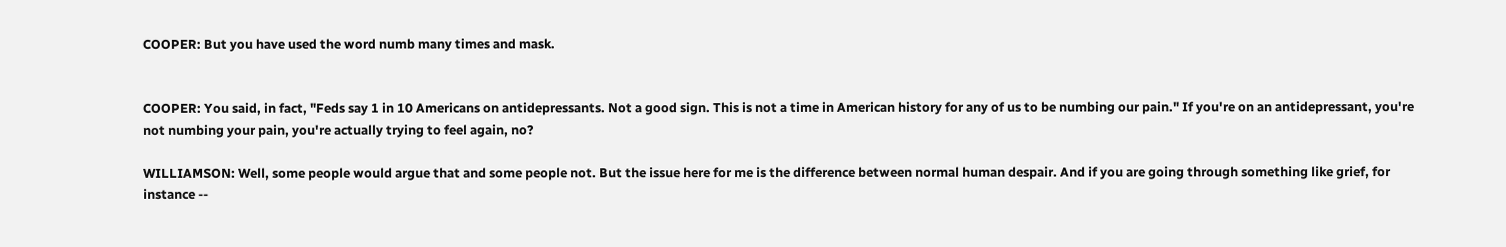COOPER: But you have used the word numb many times and mask.


COOPER: You said, in fact, "Feds say 1 in 10 Americans on antidepressants. Not a good sign. This is not a time in American history for any of us to be numbing our pain." If you're on an antidepressant, you're not numbing your pain, you're actually trying to feel again, no?

WILLIAMSON: Well, some people would argue that and some people not. But the issue here for me is the difference between normal human despair. And if you are going through something like grief, for instance --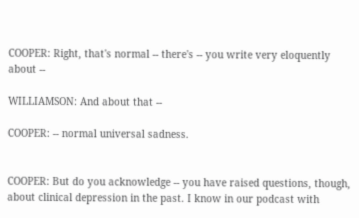COOPER: Right, that's normal -- there's -- you write very eloquently about --

WILLIAMSON: And about that --

COOPER: -- normal universal sadness.


COOPER: But do you acknowledge -- you have raised questions, though, about clinical depression in the past. I know in our podcast with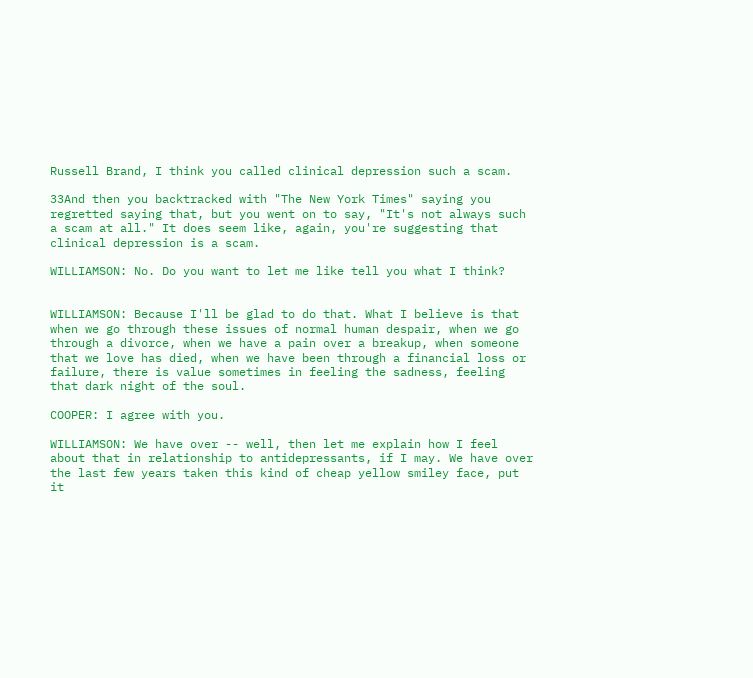Russell Brand, I think you called clinical depression such a scam.

33And then you backtracked with "The New York Times" saying you regretted saying that, but you went on to say, "It's not always such a scam at all." It does seem like, again, you're suggesting that clinical depression is a scam.

WILLIAMSON: No. Do you want to let me like tell you what I think?


WILLIAMSON: Because I'll be glad to do that. What I believe is that when we go through these issues of normal human despair, when we go through a divorce, when we have a pain over a breakup, when someone that we love has died, when we have been through a financial loss or failure, there is value sometimes in feeling the sadness, feeling that dark night of the soul.

COOPER: I agree with you.

WILLIAMSON: We have over -- well, then let me explain how I feel about that in relationship to antidepressants, if I may. We have over the last few years taken this kind of cheap yellow smiley face, put it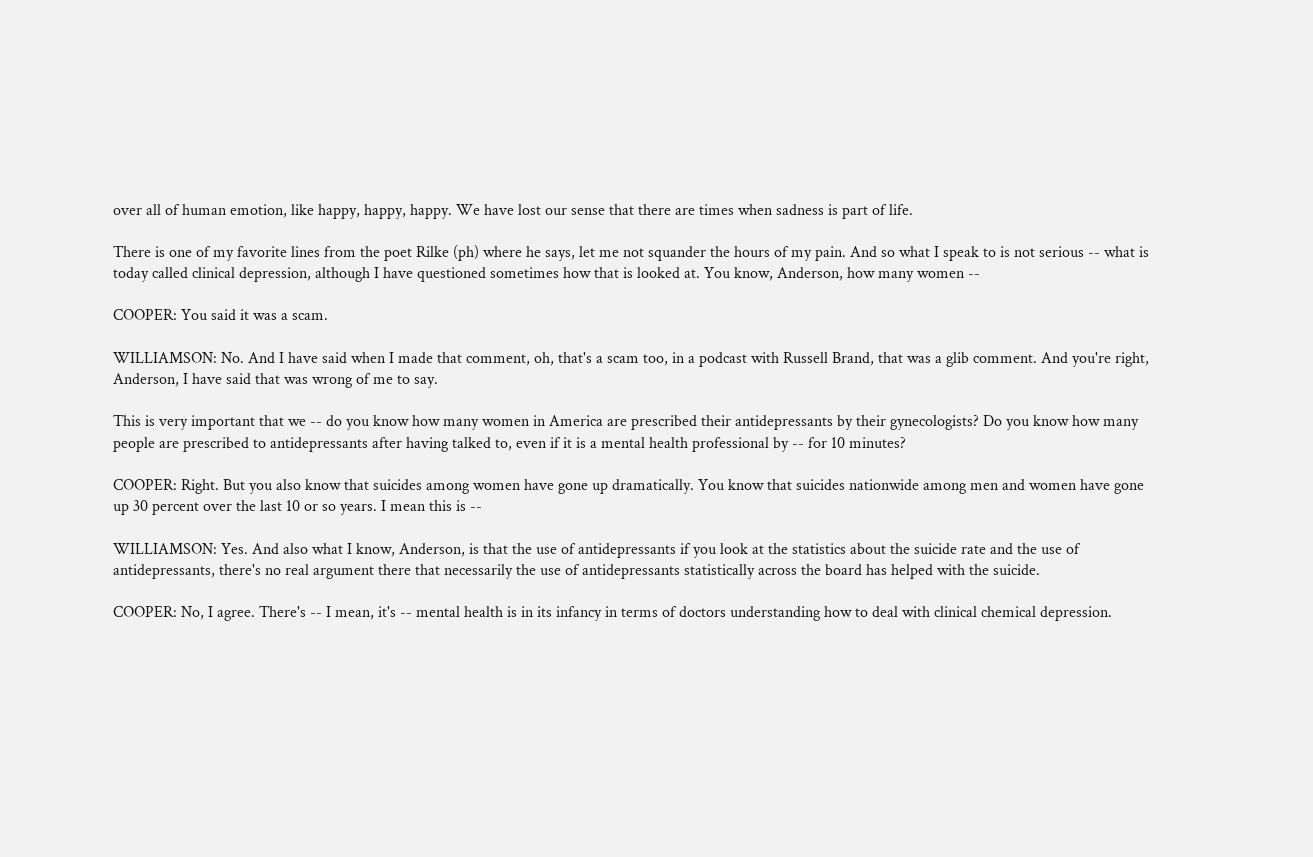over all of human emotion, like happy, happy, happy. We have lost our sense that there are times when sadness is part of life.

There is one of my favorite lines from the poet Rilke (ph) where he says, let me not squander the hours of my pain. And so what I speak to is not serious -- what is today called clinical depression, although I have questioned sometimes how that is looked at. You know, Anderson, how many women --

COOPER: You said it was a scam.

WILLIAMSON: No. And I have said when I made that comment, oh, that's a scam too, in a podcast with Russell Brand, that was a glib comment. And you're right, Anderson, I have said that was wrong of me to say.

This is very important that we -- do you know how many women in America are prescribed their antidepressants by their gynecologists? Do you know how many people are prescribed to antidepressants after having talked to, even if it is a mental health professional by -- for 10 minutes?

COOPER: Right. But you also know that suicides among women have gone up dramatically. You know that suicides nationwide among men and women have gone up 30 percent over the last 10 or so years. I mean this is --

WILLIAMSON: Yes. And also what I know, Anderson, is that the use of antidepressants if you look at the statistics about the suicide rate and the use of antidepressants, there's no real argument there that necessarily the use of antidepressants statistically across the board has helped with the suicide.

COOPER: No, I agree. There's -- I mean, it's -- mental health is in its infancy in terms of doctors understanding how to deal with clinical chemical depression.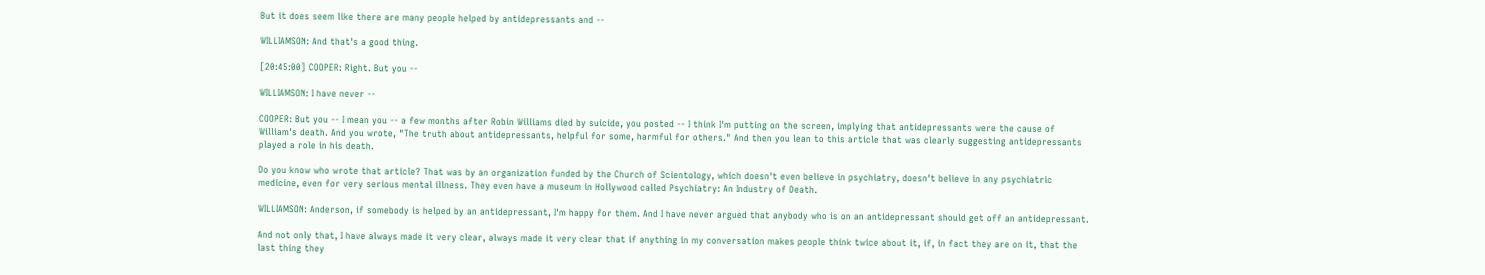But it does seem like there are many people helped by antidepressants and --

WILLIAMSON: And that's a good thing.

[20:45:00] COOPER: Right. But you --

WILLIAMSON: I have never --

COOPER: But you -- I mean you -- a few months after Robin Williams died by suicide, you posted -- I think I'm putting on the screen, implying that antidepressants were the cause of William's death. And you wrote, "The truth about antidepressants, helpful for some, harmful for others." And then you lean to this article that was clearly suggesting antidepressants played a role in his death.

Do you know who wrote that article? That was by an organization funded by the Church of Scientology, which doesn't even believe in psychiatry, doesn't believe in any psychiatric medicine, even for very serious mental illness. They even have a museum in Hollywood called Psychiatry: An Industry of Death.

WILLIAMSON: Anderson, if somebody is helped by an antidepressant, I'm happy for them. And I have never argued that anybody who is on an antidepressant should get off an antidepressant.

And not only that, I have always made it very clear, always made it very clear that if anything in my conversation makes people think twice about it, if, in fact they are on it, that the last thing they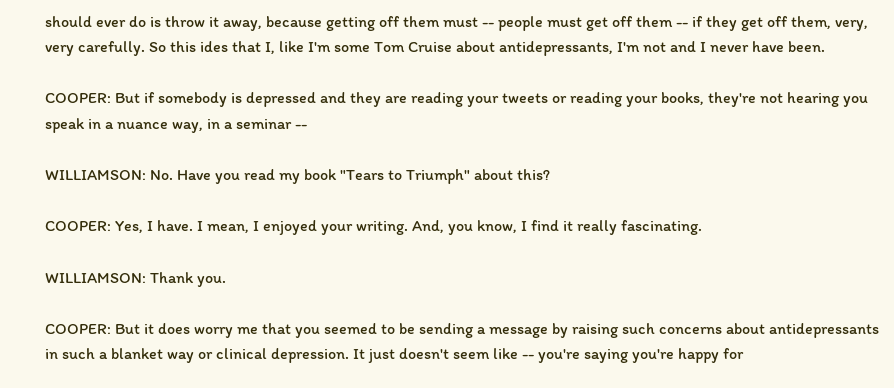should ever do is throw it away, because getting off them must -- people must get off them -- if they get off them, very, very carefully. So this ides that I, like I'm some Tom Cruise about antidepressants, I'm not and I never have been.

COOPER: But if somebody is depressed and they are reading your tweets or reading your books, they're not hearing you speak in a nuance way, in a seminar --

WILLIAMSON: No. Have you read my book "Tears to Triumph" about this?

COOPER: Yes, I have. I mean, I enjoyed your writing. And, you know, I find it really fascinating.

WILLIAMSON: Thank you.

COOPER: But it does worry me that you seemed to be sending a message by raising such concerns about antidepressants in such a blanket way or clinical depression. It just doesn't seem like -- you're saying you're happy for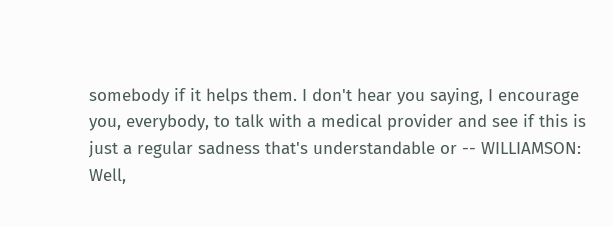somebody if it helps them. I don't hear you saying, I encourage you, everybody, to talk with a medical provider and see if this is just a regular sadness that's understandable or -- WILLIAMSON: Well,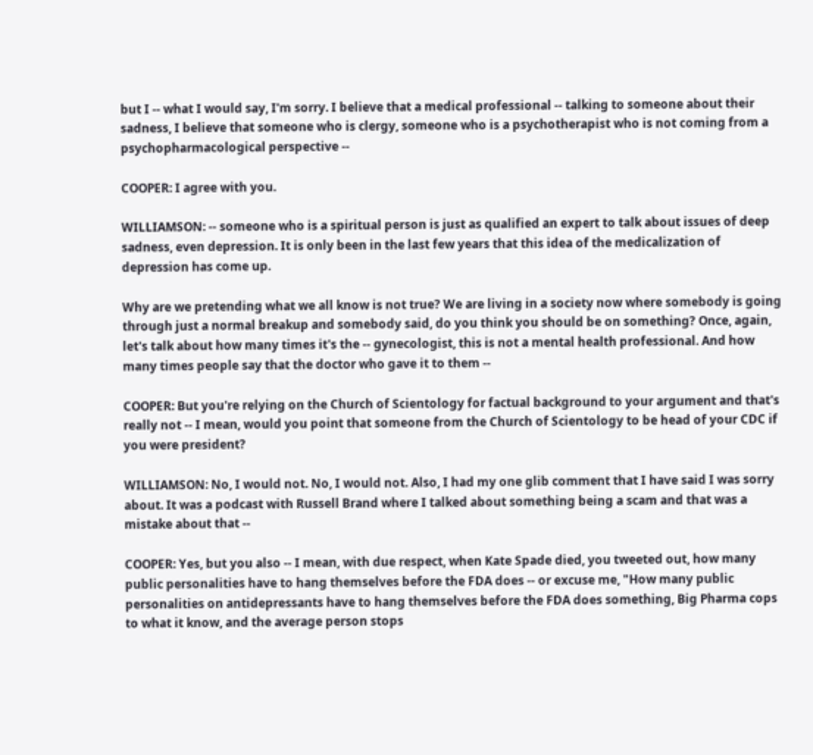but I -- what I would say, I'm sorry. I believe that a medical professional -- talking to someone about their sadness, I believe that someone who is clergy, someone who is a psychotherapist who is not coming from a psychopharmacological perspective --

COOPER: I agree with you.

WILLIAMSON: -- someone who is a spiritual person is just as qualified an expert to talk about issues of deep sadness, even depression. It is only been in the last few years that this idea of the medicalization of depression has come up.

Why are we pretending what we all know is not true? We are living in a society now where somebody is going through just a normal breakup and somebody said, do you think you should be on something? Once, again, let's talk about how many times it's the -- gynecologist, this is not a mental health professional. And how many times people say that the doctor who gave it to them --

COOPER: But you're relying on the Church of Scientology for factual background to your argument and that's really not -- I mean, would you point that someone from the Church of Scientology to be head of your CDC if you were president?

WILLIAMSON: No, I would not. No, I would not. Also, I had my one glib comment that I have said I was sorry about. It was a podcast with Russell Brand where I talked about something being a scam and that was a mistake about that --

COOPER: Yes, but you also -- I mean, with due respect, when Kate Spade died, you tweeted out, how many public personalities have to hang themselves before the FDA does -- or excuse me, "How many public personalities on antidepressants have to hang themselves before the FDA does something, Big Pharma cops to what it know, and the average person stops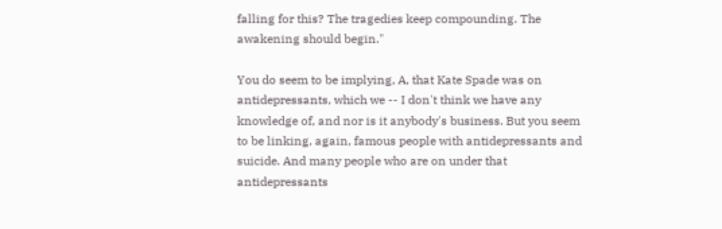falling for this? The tragedies keep compounding. The awakening should begin."

You do seem to be implying, A, that Kate Spade was on antidepressants, which we -- I don't think we have any knowledge of, and nor is it anybody's business. But you seem to be linking, again, famous people with antidepressants and suicide. And many people who are on under that antidepressants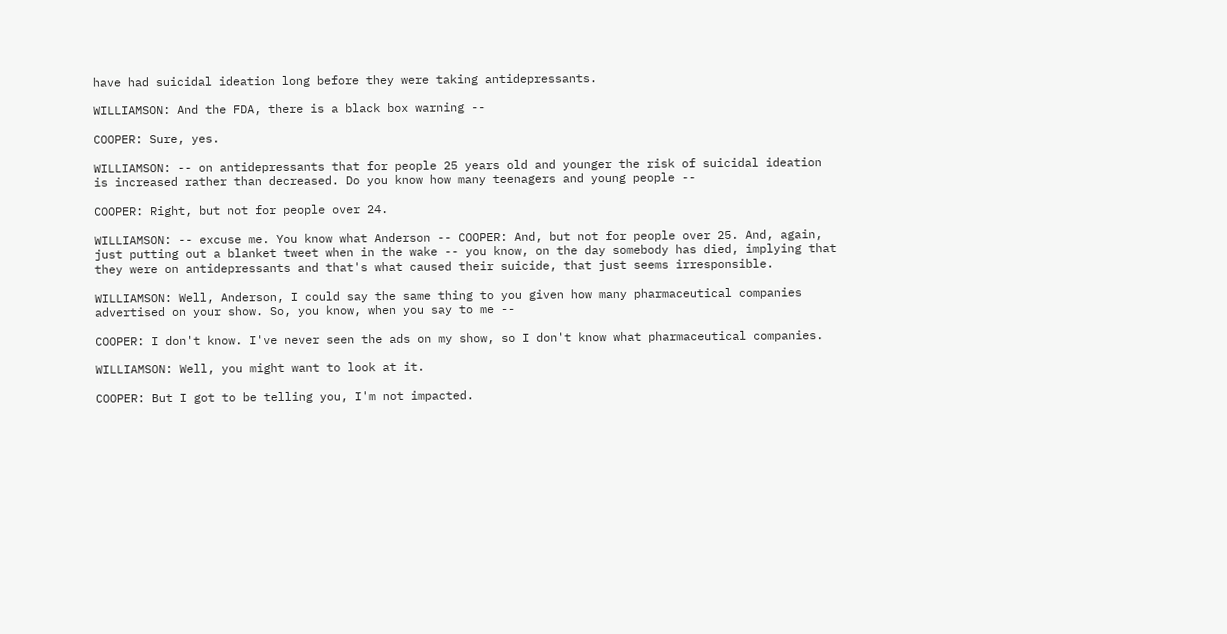have had suicidal ideation long before they were taking antidepressants.

WILLIAMSON: And the FDA, there is a black box warning --

COOPER: Sure, yes.

WILLIAMSON: -- on antidepressants that for people 25 years old and younger the risk of suicidal ideation is increased rather than decreased. Do you know how many teenagers and young people --

COOPER: Right, but not for people over 24.

WILLIAMSON: -- excuse me. You know what Anderson -- COOPER: And, but not for people over 25. And, again, just putting out a blanket tweet when in the wake -- you know, on the day somebody has died, implying that they were on antidepressants and that's what caused their suicide, that just seems irresponsible.

WILLIAMSON: Well, Anderson, I could say the same thing to you given how many pharmaceutical companies advertised on your show. So, you know, when you say to me --

COOPER: I don't know. I've never seen the ads on my show, so I don't know what pharmaceutical companies.

WILLIAMSON: Well, you might want to look at it.

COOPER: But I got to be telling you, I'm not impacted.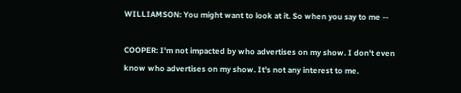WILLIAMSON: You might want to look at it. So when you say to me --

COOPER: I'm not impacted by who advertises on my show. I don't even know who advertises on my show. It's not any interest to me.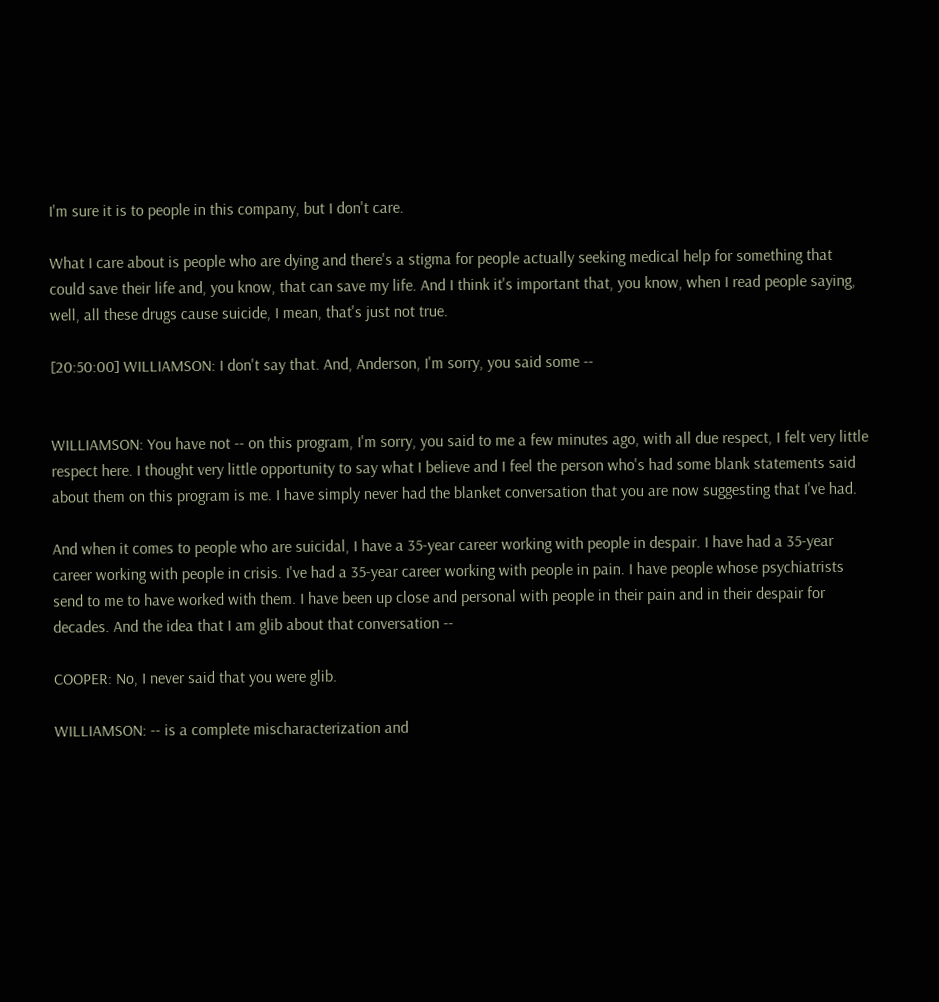I'm sure it is to people in this company, but I don't care.

What I care about is people who are dying and there's a stigma for people actually seeking medical help for something that could save their life and, you know, that can save my life. And I think it's important that, you know, when I read people saying, well, all these drugs cause suicide, I mean, that's just not true.

[20:50:00] WILLIAMSON: I don't say that. And, Anderson, I'm sorry, you said some --


WILLIAMSON: You have not -- on this program, I'm sorry, you said to me a few minutes ago, with all due respect, I felt very little respect here. I thought very little opportunity to say what I believe and I feel the person who's had some blank statements said about them on this program is me. I have simply never had the blanket conversation that you are now suggesting that I've had.

And when it comes to people who are suicidal, I have a 35-year career working with people in despair. I have had a 35-year career working with people in crisis. I've had a 35-year career working with people in pain. I have people whose psychiatrists send to me to have worked with them. I have been up close and personal with people in their pain and in their despair for decades. And the idea that I am glib about that conversation --

COOPER: No, I never said that you were glib.

WILLIAMSON: -- is a complete mischaracterization and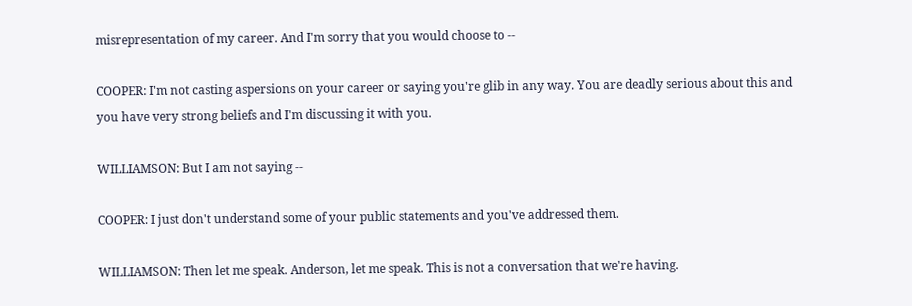misrepresentation of my career. And I'm sorry that you would choose to --

COOPER: I'm not casting aspersions on your career or saying you're glib in any way. You are deadly serious about this and you have very strong beliefs and I'm discussing it with you.

WILLIAMSON: But I am not saying --

COOPER: I just don't understand some of your public statements and you've addressed them.

WILLIAMSON: Then let me speak. Anderson, let me speak. This is not a conversation that we're having.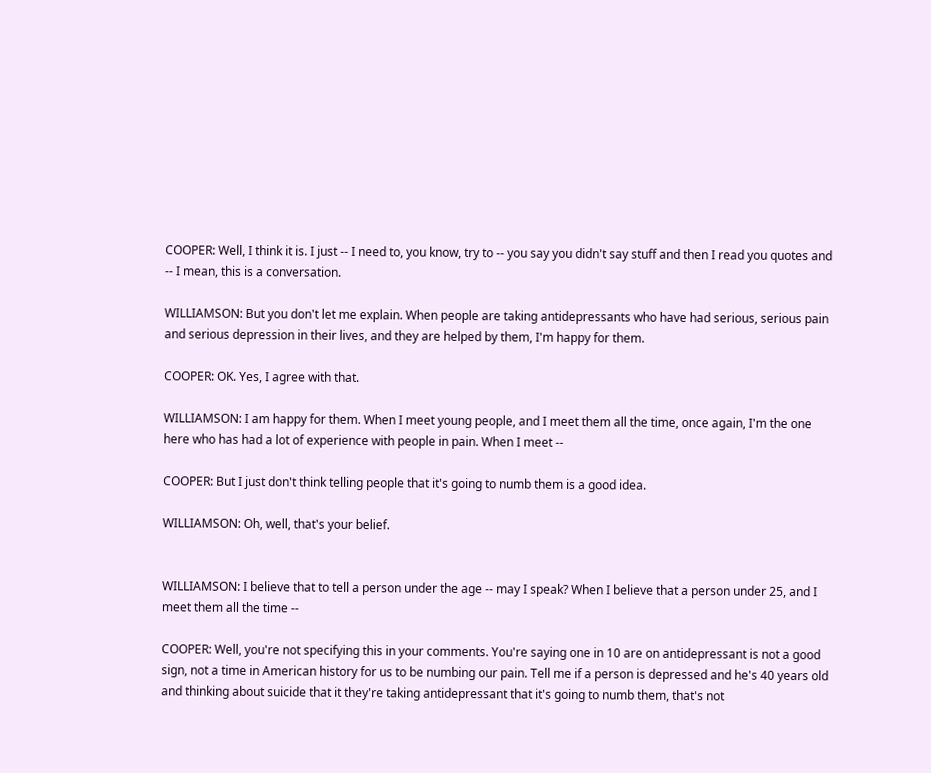COOPER: Well, I think it is. I just -- I need to, you know, try to -- you say you didn't say stuff and then I read you quotes and -- I mean, this is a conversation.

WILLIAMSON: But you don't let me explain. When people are taking antidepressants who have had serious, serious pain and serious depression in their lives, and they are helped by them, I'm happy for them.

COOPER: OK. Yes, I agree with that.

WILLIAMSON: I am happy for them. When I meet young people, and I meet them all the time, once again, I'm the one here who has had a lot of experience with people in pain. When I meet --

COOPER: But I just don't think telling people that it's going to numb them is a good idea.

WILLIAMSON: Oh, well, that's your belief.


WILLIAMSON: I believe that to tell a person under the age -- may I speak? When I believe that a person under 25, and I meet them all the time --

COOPER: Well, you're not specifying this in your comments. You're saying one in 10 are on antidepressant is not a good sign, not a time in American history for us to be numbing our pain. Tell me if a person is depressed and he's 40 years old and thinking about suicide that it they're taking antidepressant that it's going to numb them, that's not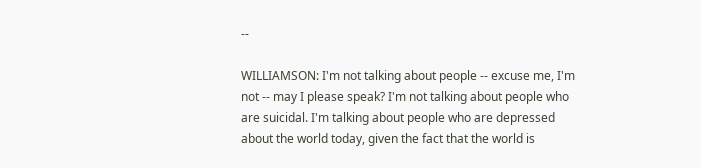--

WILLIAMSON: I'm not talking about people -- excuse me, I'm not -- may I please speak? I'm not talking about people who are suicidal. I'm talking about people who are depressed about the world today, given the fact that the world is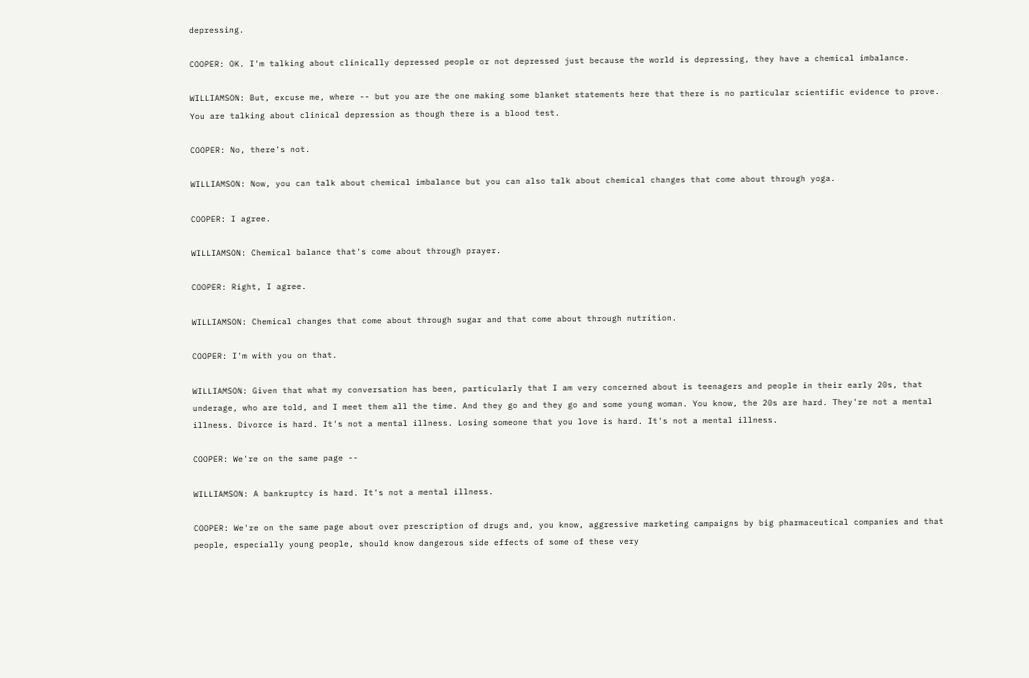depressing.

COOPER: OK. I'm talking about clinically depressed people or not depressed just because the world is depressing, they have a chemical imbalance.

WILLIAMSON: But, excuse me, where -- but you are the one making some blanket statements here that there is no particular scientific evidence to prove. You are talking about clinical depression as though there is a blood test.

COOPER: No, there's not.

WILLIAMSON: Now, you can talk about chemical imbalance but you can also talk about chemical changes that come about through yoga.

COOPER: I agree.

WILLIAMSON: Chemical balance that's come about through prayer.

COOPER: Right, I agree.

WILLIAMSON: Chemical changes that come about through sugar and that come about through nutrition.

COOPER: I'm with you on that.

WILLIAMSON: Given that what my conversation has been, particularly that I am very concerned about is teenagers and people in their early 20s, that underage, who are told, and I meet them all the time. And they go and they go and some young woman. You know, the 20s are hard. They're not a mental illness. Divorce is hard. It's not a mental illness. Losing someone that you love is hard. It's not a mental illness.

COOPER: We're on the same page --

WILLIAMSON: A bankruptcy is hard. It's not a mental illness.

COOPER: We're on the same page about over prescription of drugs and, you know, aggressive marketing campaigns by big pharmaceutical companies and that people, especially young people, should know dangerous side effects of some of these very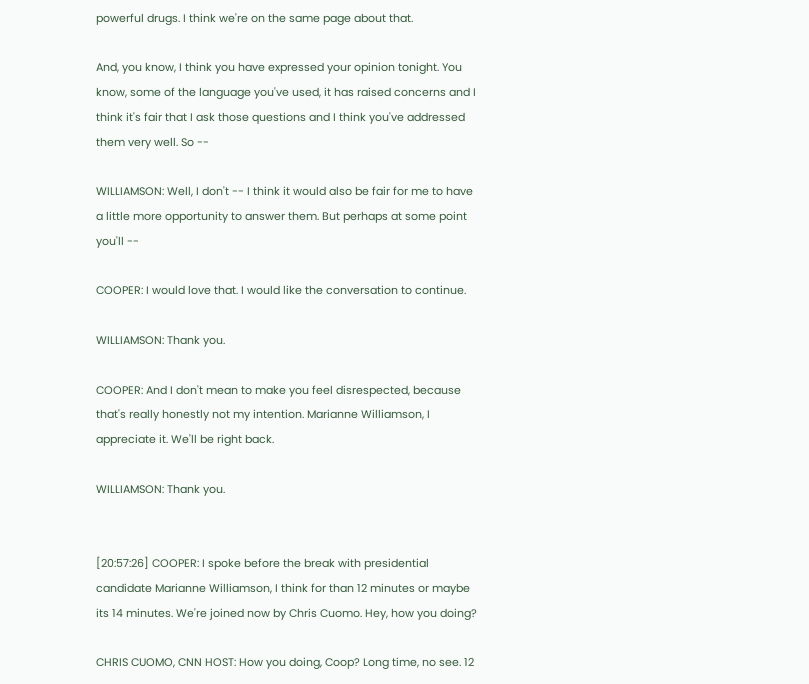powerful drugs. I think we're on the same page about that.

And, you know, I think you have expressed your opinion tonight. You know, some of the language you've used, it has raised concerns and I think it's fair that I ask those questions and I think you've addressed them very well. So --

WILLIAMSON: Well, I don't -- I think it would also be fair for me to have a little more opportunity to answer them. But perhaps at some point you'll --

COOPER: I would love that. I would like the conversation to continue.

WILLIAMSON: Thank you.

COOPER: And I don't mean to make you feel disrespected, because that's really honestly not my intention. Marianne Williamson, I appreciate it. We'll be right back.

WILLIAMSON: Thank you.


[20:57:26] COOPER: I spoke before the break with presidential candidate Marianne Williamson, I think for than 12 minutes or maybe its 14 minutes. We're joined now by Chris Cuomo. Hey, how you doing?

CHRIS CUOMO, CNN HOST: How you doing, Coop? Long time, no see. 12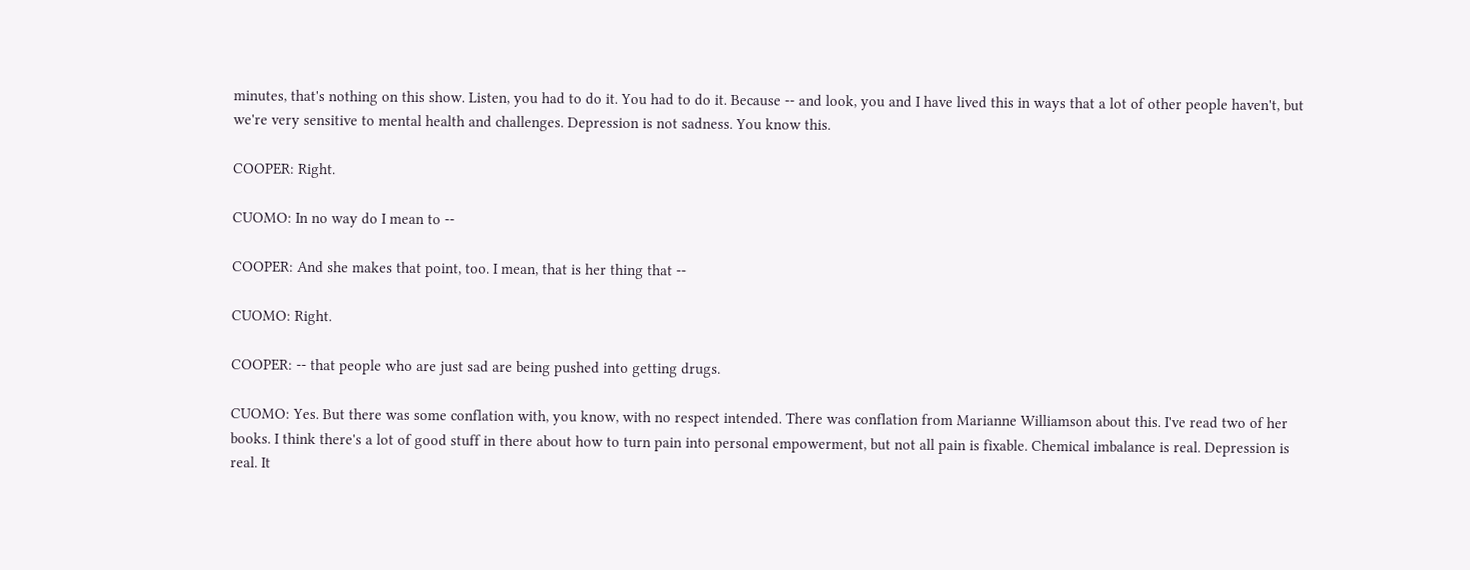minutes, that's nothing on this show. Listen, you had to do it. You had to do it. Because -- and look, you and I have lived this in ways that a lot of other people haven't, but we're very sensitive to mental health and challenges. Depression is not sadness. You know this.

COOPER: Right.

CUOMO: In no way do I mean to --

COOPER: And she makes that point, too. I mean, that is her thing that --

CUOMO: Right.

COOPER: -- that people who are just sad are being pushed into getting drugs.

CUOMO: Yes. But there was some conflation with, you know, with no respect intended. There was conflation from Marianne Williamson about this. I've read two of her books. I think there's a lot of good stuff in there about how to turn pain into personal empowerment, but not all pain is fixable. Chemical imbalance is real. Depression is real. It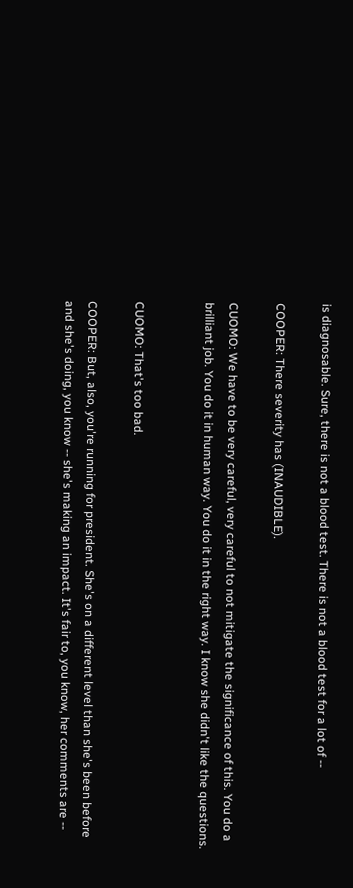is diagnosable. Sure, there is not a blood test. There is not a blood test for a lot of --

COOPER: There severity has (INAUDIBLE).

CUOMO: We have to be very careful, very careful to not mitigate the significance of this. You do a brilliant job. You do it in human way. You do it in the right way. I know she didn't like the questions.


CUOMO: That's too bad.

COOPER: But, also, you're running for president. She's on a different level than she's been before and she's doing, you know -- she's making an impact. It's fair to, you know, her comments are --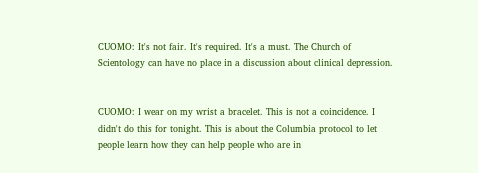CUOMO: It's not fair. It's required. It's a must. The Church of Scientology can have no place in a discussion about clinical depression.


CUOMO: I wear on my wrist a bracelet. This is not a coincidence. I didn't do this for tonight. This is about the Columbia protocol to let people learn how they can help people who are in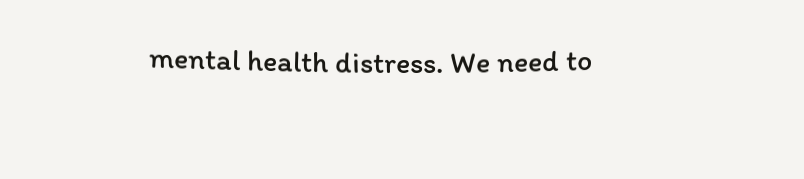mental health distress. We need to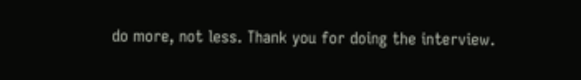do more, not less. Thank you for doing the interview.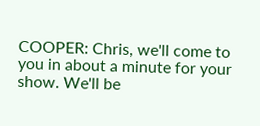COOPER: Chris, we'll come to you in about a minute for your show. We'll be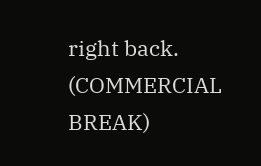right back. (COMMERCIAL BREAK)